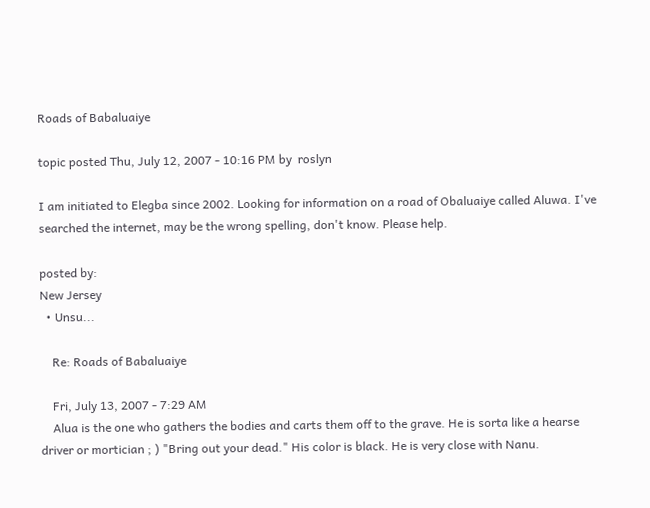Roads of Babaluaiye

topic posted Thu, July 12, 2007 - 10:16 PM by  roslyn

I am initiated to Elegba since 2002. Looking for information on a road of Obaluaiye called Aluwa. I've searched the internet, may be the wrong spelling, don't know. Please help.

posted by:
New Jersey
  • Unsu...

    Re: Roads of Babaluaiye

    Fri, July 13, 2007 - 7:29 AM
    Alua is the one who gathers the bodies and carts them off to the grave. He is sorta like a hearse driver or mortician ; ) "Bring out your dead." His color is black. He is very close with Nanu.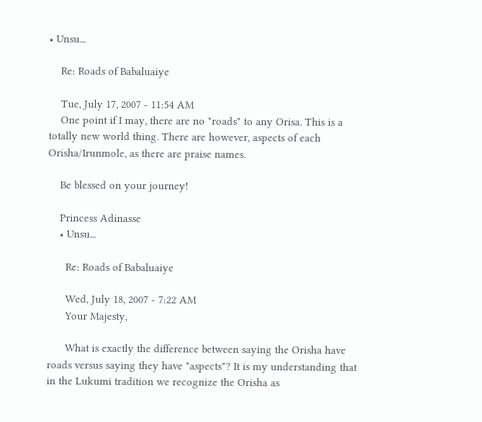• Unsu...

    Re: Roads of Babaluaiye

    Tue, July 17, 2007 - 11:54 AM
    One point if I may, there are no "roads" to any Orisa. This is a totally new world thing. There are however, aspects of each Orisha/Irunmole, as there are praise names.

    Be blessed on your journey!

    Princess Adinasse
    • Unsu...

      Re: Roads of Babaluaiye

      Wed, July 18, 2007 - 7:22 AM
      Your Majesty,

      What is exactly the difference between saying the Orisha have roads versus saying they have "aspects"? It is my understanding that in the Lukumi tradition we recognize the Orisha as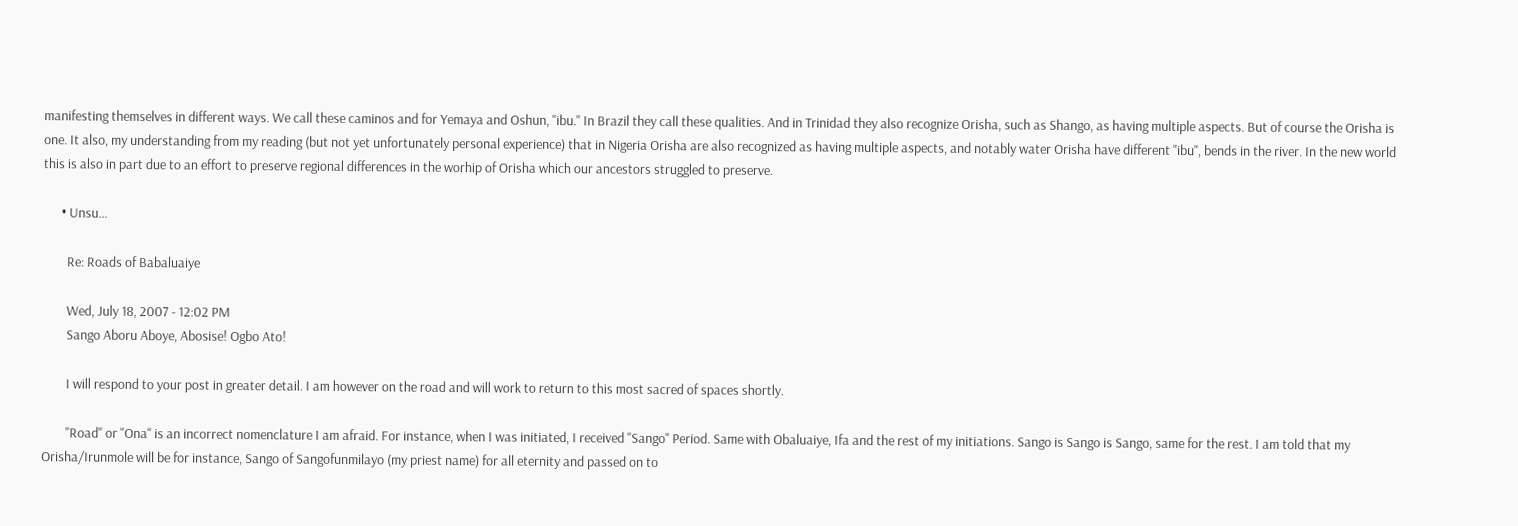manifesting themselves in different ways. We call these caminos and for Yemaya and Oshun, "ibu." In Brazil they call these qualities. And in Trinidad they also recognize Orisha, such as Shango, as having multiple aspects. But of course the Orisha is one. It also, my understanding from my reading (but not yet unfortunately personal experience) that in Nigeria Orisha are also recognized as having multiple aspects, and notably water Orisha have different "ibu", bends in the river. In the new world this is also in part due to an effort to preserve regional differences in the worhip of Orisha which our ancestors struggled to preserve.

      • Unsu...

        Re: Roads of Babaluaiye

        Wed, July 18, 2007 - 12:02 PM
        Sango Aboru Aboye, Abosise! Ogbo Ato!

        I will respond to your post in greater detail. I am however on the road and will work to return to this most sacred of spaces shortly.

        "Road" or "Ona" is an incorrect nomenclature I am afraid. For instance, when I was initiated, I received "Sango" Period. Same with Obaluaiye, Ifa and the rest of my initiations. Sango is Sango is Sango, same for the rest. I am told that my Orisha/Irunmole will be for instance, Sango of Sangofunmilayo (my priest name) for all eternity and passed on to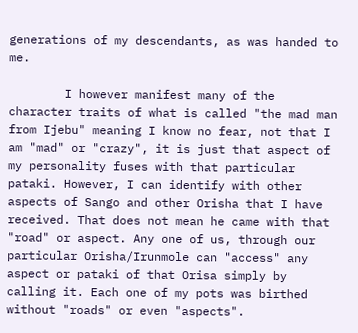generations of my descendants, as was handed to me.

        I however manifest many of the character traits of what is called "the mad man from Ijebu" meaning I know no fear, not that I am "mad" or "crazy", it is just that aspect of my personality fuses with that particular pataki. However, I can identify with other aspects of Sango and other Orisha that I have received. That does not mean he came with that "road" or aspect. Any one of us, through our particular Orisha/Irunmole can "access" any aspect or pataki of that Orisa simply by calling it. Each one of my pots was birthed without "roads" or even "aspects".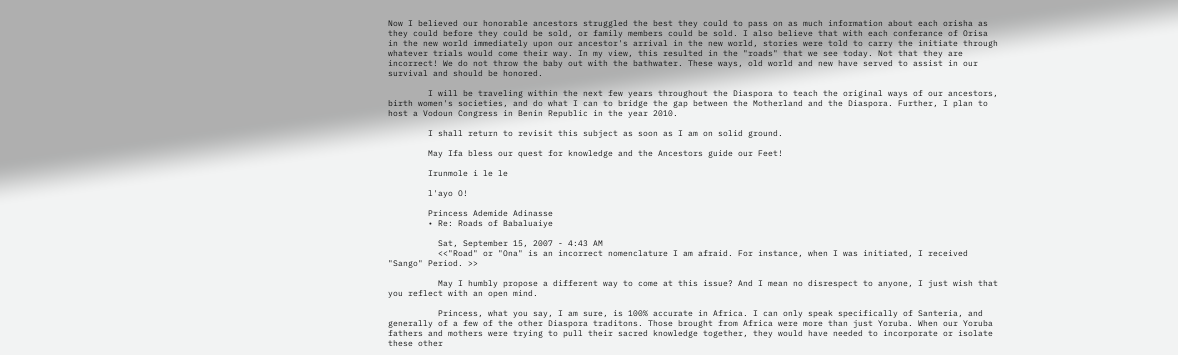Now I believed our honorable ancestors struggled the best they could to pass on as much information about each orisha as they could before they could be sold, or family members could be sold. I also believe that with each conferance of Orisa in the new world immediately upon our ancestor's arrival in the new world, stories were told to carry the initiate through whatever trials would come their way. In my view, this resulted in the "roads" that we see today. Not that they are incorrect! We do not throw the baby out with the bathwater. These ways, old world and new have served to assist in our survival and should be honored.

        I will be traveling within the next few years throughout the Diaspora to teach the original ways of our ancestors, birth women's societies, and do what I can to bridge the gap between the Motherland and the Diaspora. Further, I plan to host a Vodoun Congress in Benin Republic in the year 2010.

        I shall return to revisit this subject as soon as I am on solid ground.

        May Ifa bless our quest for knowledge and the Ancestors guide our Feet!

        Irunmole i le le

        l'ayo O!

        Princess Ademide Adinasse
        • Re: Roads of Babaluaiye

          Sat, September 15, 2007 - 4:43 AM
          <<"Road" or "Ona" is an incorrect nomenclature I am afraid. For instance, when I was initiated, I received "Sango" Period. >>

          May I humbly propose a different way to come at this issue? And I mean no disrespect to anyone, I just wish that you reflect with an open mind.

          Princess, what you say, I am sure, is 100% accurate in Africa. I can only speak specifically of Santeria, and generally of a few of the other Diaspora traditons. Those brought from Africa were more than just Yoruba. When our Yoruba fathers and mothers were trying to pull their sacred knowledge together, they would have needed to incorporate or isolate these other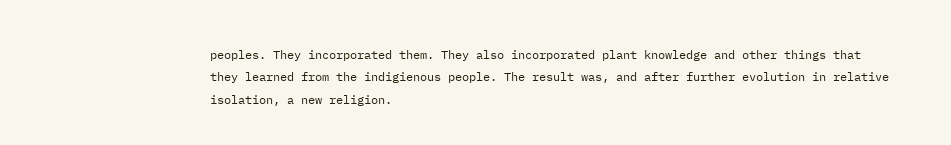peoples. They incorporated them. They also incorporated plant knowledge and other things that they learned from the indigienous people. The result was, and after further evolution in relative isolation, a new religion.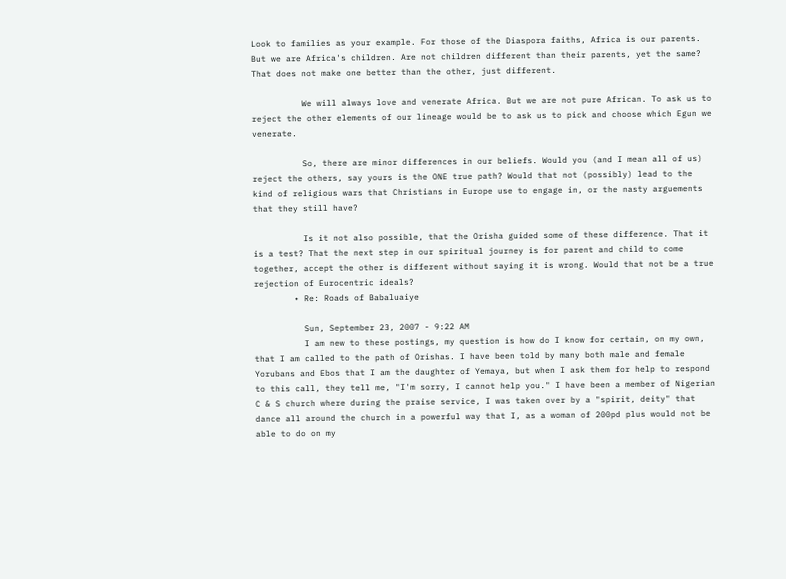Look to families as your example. For those of the Diaspora faiths, Africa is our parents. But we are Africa's children. Are not children different than their parents, yet the same? That does not make one better than the other, just different.

          We will always love and venerate Africa. But we are not pure African. To ask us to reject the other elements of our lineage would be to ask us to pick and choose which Egun we venerate.

          So, there are minor differences in our beliefs. Would you (and I mean all of us) reject the others, say yours is the ONE true path? Would that not (possibly) lead to the kind of religious wars that Christians in Europe use to engage in, or the nasty arguements that they still have?

          Is it not also possible, that the Orisha guided some of these difference. That it is a test? That the next step in our spiritual journey is for parent and child to come together, accept the other is different without saying it is wrong. Would that not be a true rejection of Eurocentric ideals?
        • Re: Roads of Babaluaiye

          Sun, September 23, 2007 - 9:22 AM
          I am new to these postings, my question is how do I know for certain, on my own, that I am called to the path of Orishas. I have been told by many both male and female Yorubans and Ebos that I am the daughter of Yemaya, but when I ask them for help to respond to this call, they tell me, "I'm sorry, I cannot help you." I have been a member of Nigerian C & S church where during the praise service, I was taken over by a "spirit, deity" that dance all around the church in a powerful way that I, as a woman of 200pd plus would not be able to do on my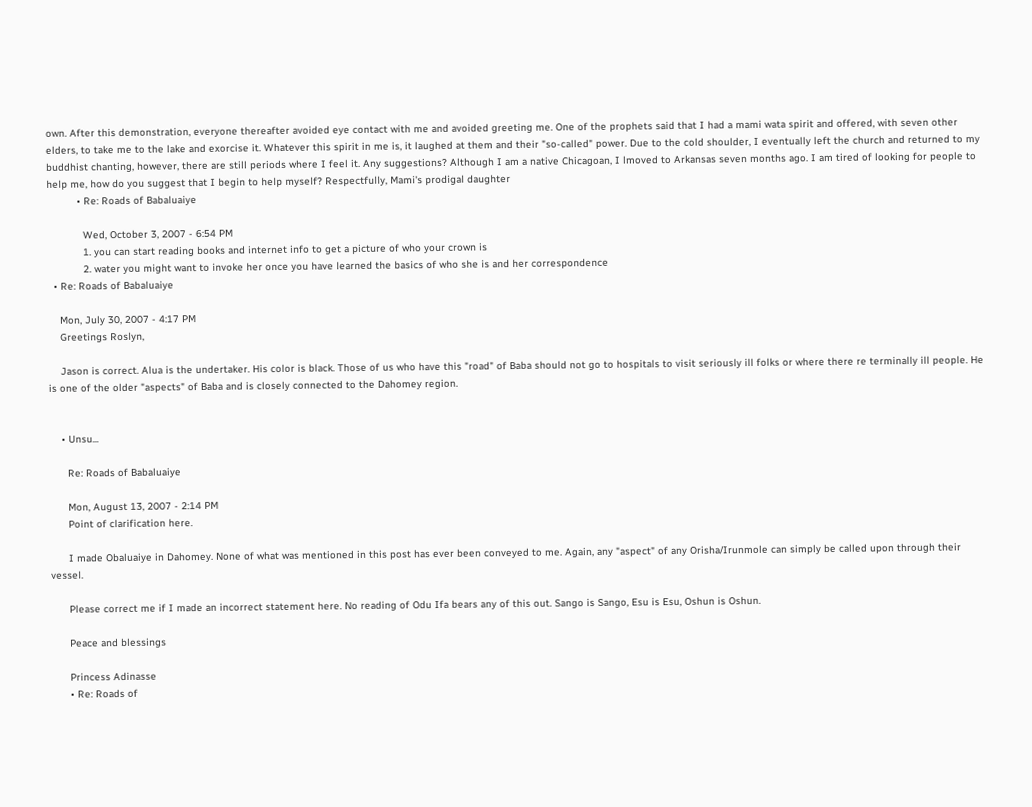own. After this demonstration, everyone thereafter avoided eye contact with me and avoided greeting me. One of the prophets said that I had a mami wata spirit and offered, with seven other elders, to take me to the lake and exorcise it. Whatever this spirit in me is, it laughed at them and their "so-called" power. Due to the cold shoulder, I eventually left the church and returned to my buddhist chanting, however, there are still periods where I feel it. Any suggestions? Although I am a native Chicagoan, I lmoved to Arkansas seven months ago. I am tired of looking for people to help me, how do you suggest that I begin to help myself? Respectfully, Mami's prodigal daughter
          • Re: Roads of Babaluaiye

            Wed, October 3, 2007 - 6:54 PM
            1. you can start reading books and internet info to get a picture of who your crown is
            2. water you might want to invoke her once you have learned the basics of who she is and her correspondence
  • Re: Roads of Babaluaiye

    Mon, July 30, 2007 - 4:17 PM
    Greetings Roslyn,

    Jason is correct. Alua is the undertaker. His color is black. Those of us who have this "road" of Baba should not go to hospitals to visit seriously ill folks or where there re terminally ill people. He is one of the older "aspects" of Baba and is closely connected to the Dahomey region.


    • Unsu...

      Re: Roads of Babaluaiye

      Mon, August 13, 2007 - 2:14 PM
      Point of clarification here.

      I made Obaluaiye in Dahomey. None of what was mentioned in this post has ever been conveyed to me. Again, any "aspect" of any Orisha/Irunmole can simply be called upon through their vessel.

      Please correct me if I made an incorrect statement here. No reading of Odu Ifa bears any of this out. Sango is Sango, Esu is Esu, Oshun is Oshun.

      Peace and blessings

      Princess Adinasse
      • Re: Roads of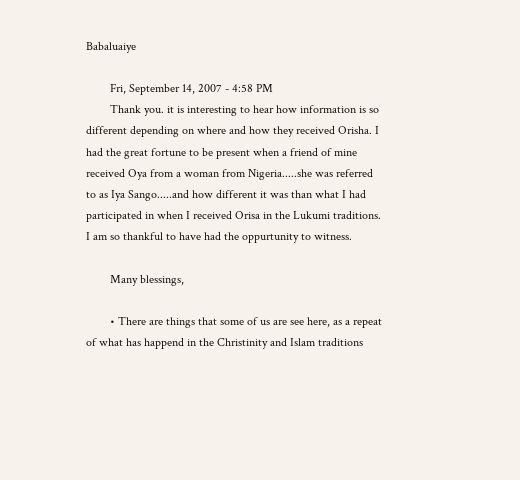Babaluaiye

        Fri, September 14, 2007 - 4:58 PM
        Thank you. it is interesting to hear how information is so different depending on where and how they received Orisha. I had the great fortune to be present when a friend of mine received Oya from a woman from Nigeria.....she was referred to as Iya Sango.....and how different it was than what I had participated in when I received Orisa in the Lukumi traditions. I am so thankful to have had the oppurtunity to witness.

        Many blessings,

        • There are things that some of us are see here, as a repeat of what has happend in the Christinity and Islam traditions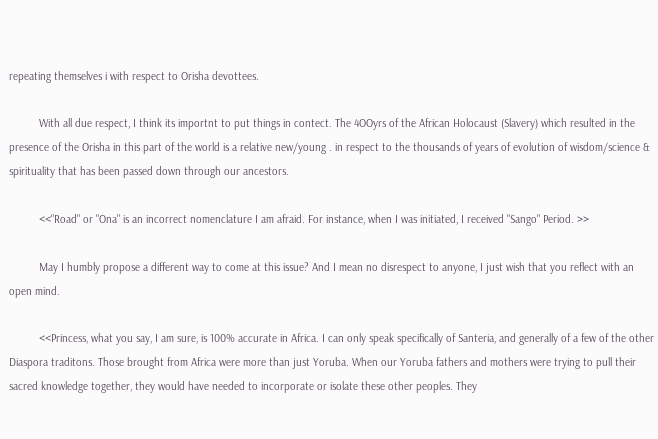repeating themselves i with respect to Orisha devottees.

          With all due respect, I think its importnt to put things in contect. The 4OOyrs of the African Holocaust (Slavery) which resulted in the presence of the Orisha in this part of the world is a relative new/young . in respect to the thousands of years of evolution of wisdom/science & spirituality that has been passed down through our ancestors.

          <<"Road" or "Ona" is an incorrect nomenclature I am afraid. For instance, when I was initiated, I received "Sango" Period. >>

          May I humbly propose a different way to come at this issue? And I mean no disrespect to anyone, I just wish that you reflect with an open mind.

          <<Princess, what you say, I am sure, is 100% accurate in Africa. I can only speak specifically of Santeria, and generally of a few of the other Diaspora traditons. Those brought from Africa were more than just Yoruba. When our Yoruba fathers and mothers were trying to pull their sacred knowledge together, they would have needed to incorporate or isolate these other peoples. They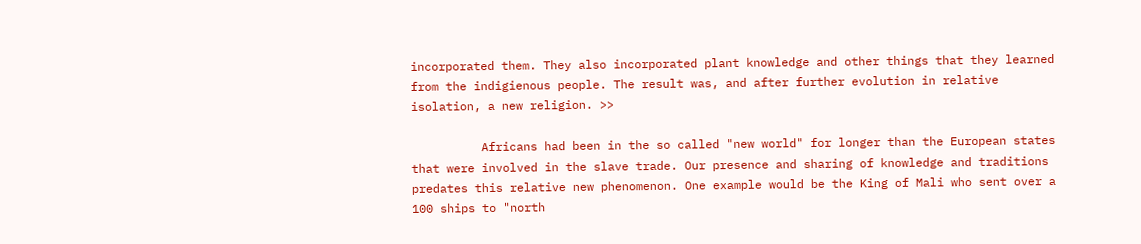incorporated them. They also incorporated plant knowledge and other things that they learned from the indigienous people. The result was, and after further evolution in relative isolation, a new religion. >>

          Africans had been in the so called "new world" for longer than the European states that were involved in the slave trade. Our presence and sharing of knowledge and traditions predates this relative new phenomenon. One example would be the King of Mali who sent over a 100 ships to "north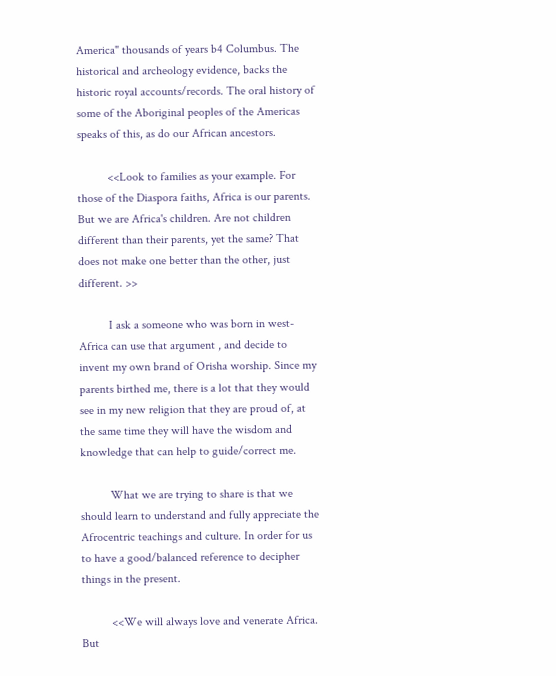America" thousands of years b4 Columbus. The historical and archeology evidence, backs the historic royal accounts/records. The oral history of some of the Aboriginal peoples of the Americas speaks of this, as do our African ancestors.

          <<Look to families as your example. For those of the Diaspora faiths, Africa is our parents. But we are Africa's children. Are not children different than their parents, yet the same? That does not make one better than the other, just different. >>

          I ask a someone who was born in west-Africa can use that argument , and decide to invent my own brand of Orisha worship. Since my parents birthed me, there is a lot that they would see in my new religion that they are proud of, at the same time they will have the wisdom and knowledge that can help to guide/correct me.

          What we are trying to share is that we should learn to understand and fully appreciate the Afrocentric teachings and culture. In order for us to have a good/balanced reference to decipher things in the present.

          <<We will always love and venerate Africa. But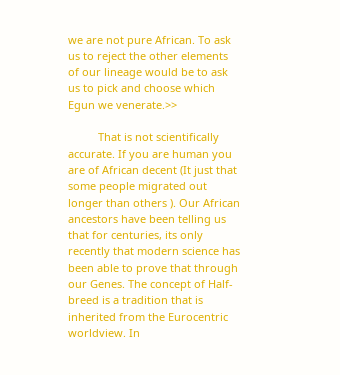we are not pure African. To ask us to reject the other elements of our lineage would be to ask us to pick and choose which Egun we venerate.>>

          That is not scientifically accurate. If you are human you are of African decent (It just that some people migrated out longer than others ). Our African ancestors have been telling us that for centuries, its only recently that modern science has been able to prove that through our Genes. The concept of Half-breed is a tradition that is inherited from the Eurocentric worldview. In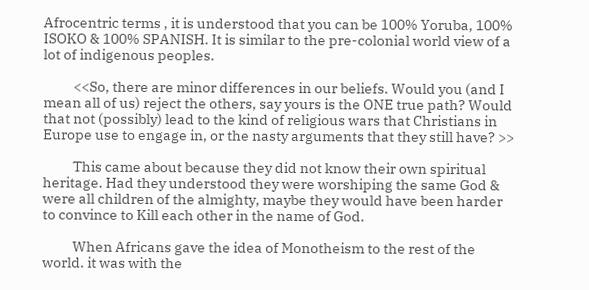Afrocentric terms , it is understood that you can be 100% Yoruba, 100% ISOKO & 100% SPANISH. It is similar to the pre-colonial world view of a lot of indigenous peoples.

          <<So, there are minor differences in our beliefs. Would you (and I mean all of us) reject the others, say yours is the ONE true path? Would that not (possibly) lead to the kind of religious wars that Christians in Europe use to engage in, or the nasty arguments that they still have? >>

          This came about because they did not know their own spiritual heritage. Had they understood they were worshiping the same God & were all children of the almighty, maybe they would have been harder to convince to Kill each other in the name of God.

          When Africans gave the idea of Monotheism to the rest of the world. it was with the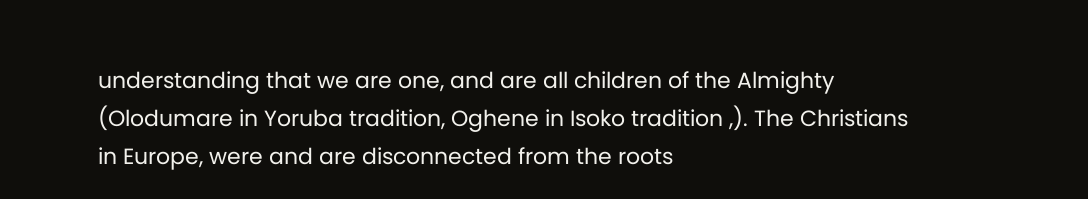understanding that we are one, and are all children of the Almighty (Olodumare in Yoruba tradition, Oghene in Isoko tradition ,). The Christians in Europe, were and are disconnected from the roots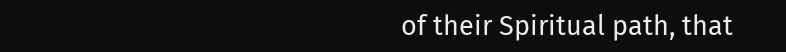of their Spiritual path, that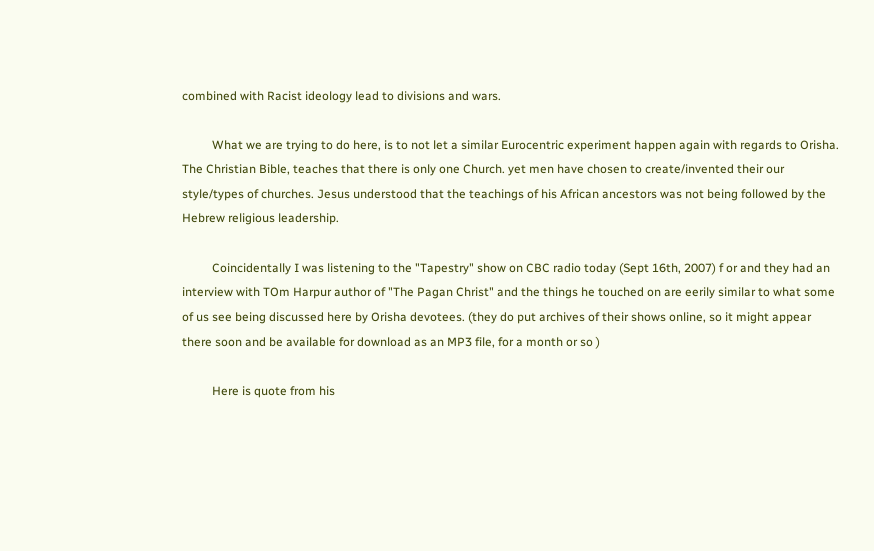combined with Racist ideology lead to divisions and wars.

          What we are trying to do here, is to not let a similar Eurocentric experiment happen again with regards to Orisha. The Christian Bible, teaches that there is only one Church. yet men have chosen to create/invented their our style/types of churches. Jesus understood that the teachings of his African ancestors was not being followed by the Hebrew religious leadership.

          Coincidentally I was listening to the "Tapestry" show on CBC radio today (Sept 16th, 2007) f or and they had an interview with TOm Harpur author of "The Pagan Christ" and the things he touched on are eerily similar to what some of us see being discussed here by Orisha devotees. (they do put archives of their shows online, so it might appear there soon and be available for download as an MP3 file, for a month or so )

          Here is quote from his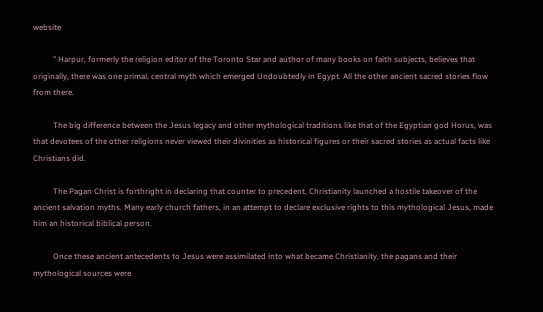website

          " Harpur, formerly the religion editor of the Toronto Star and author of many books on faith subjects, believes that originally, there was one primal, central myth which emerged Undoubtedly in Egypt. All the other ancient sacred stories flow from there.

          The big difference between the Jesus legacy and other mythological traditions like that of the Egyptian god Horus, was that devotees of the other religions never viewed their divinities as historical figures or their sacred stories as actual facts like Christians did.

          The Pagan Christ is forthright in declaring that counter to precedent, Christianity launched a hostile takeover of the ancient salvation myths. Many early church fathers, in an attempt to declare exclusive rights to this mythological Jesus, made him an historical biblical person.

          Once these ancient antecedents to Jesus were assimilated into what became Christianity, the pagans and their mythological sources were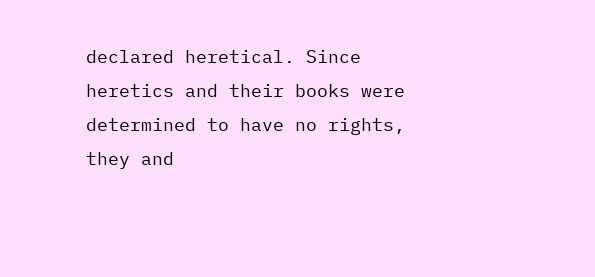declared heretical. Since heretics and their books were determined to have no rights, they and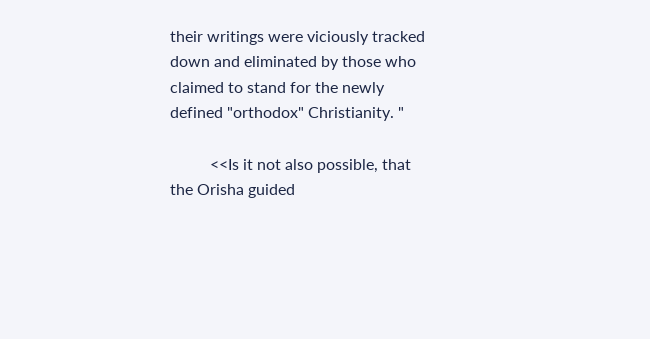their writings were viciously tracked down and eliminated by those who claimed to stand for the newly defined "orthodox" Christianity. "

          <<Is it not also possible, that the Orisha guided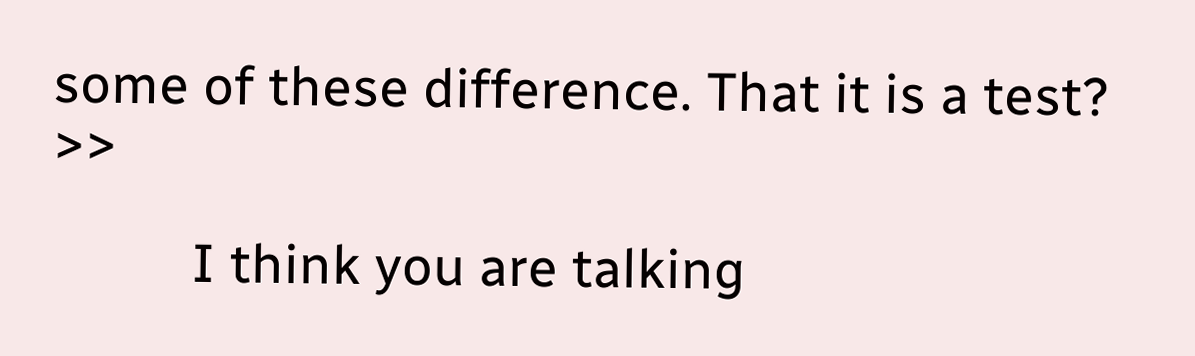some of these difference. That it is a test? >>

          I think you are talking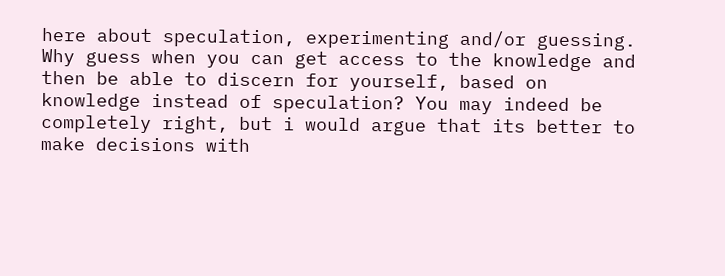here about speculation, experimenting and/or guessing. Why guess when you can get access to the knowledge and then be able to discern for yourself, based on knowledge instead of speculation? You may indeed be completely right, but i would argue that its better to make decisions with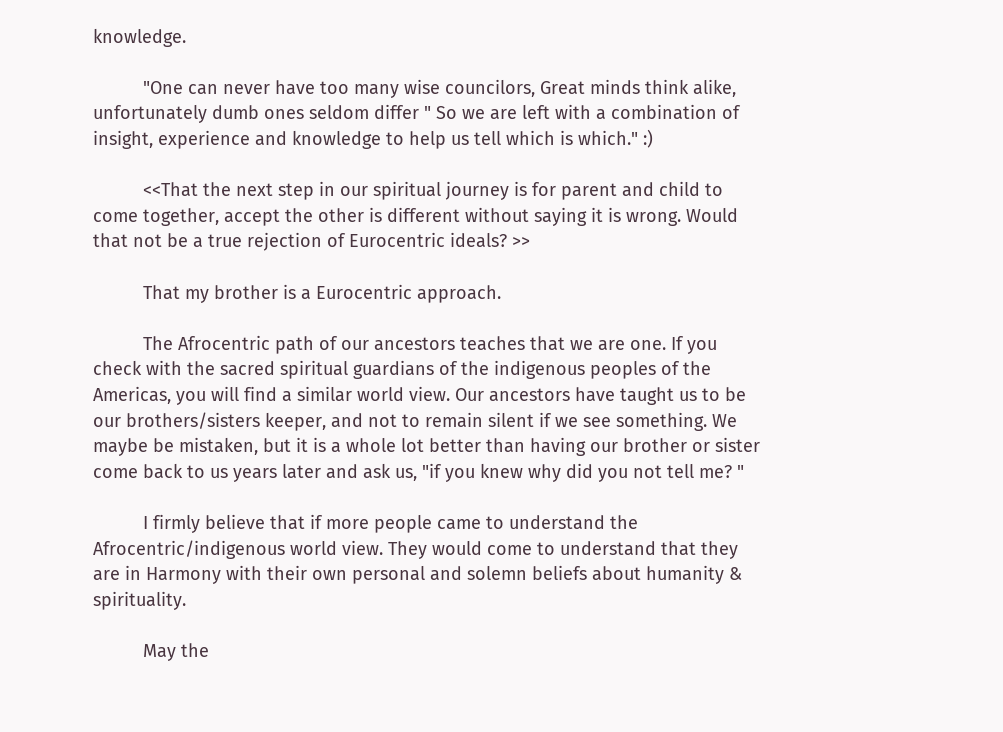knowledge.

          "One can never have too many wise councilors, Great minds think alike, unfortunately dumb ones seldom differ " So we are left with a combination of insight, experience and knowledge to help us tell which is which." :)

          <<That the next step in our spiritual journey is for parent and child to come together, accept the other is different without saying it is wrong. Would that not be a true rejection of Eurocentric ideals? >>

          That my brother is a Eurocentric approach.

          The Afrocentric path of our ancestors teaches that we are one. If you check with the sacred spiritual guardians of the indigenous peoples of the Americas, you will find a similar world view. Our ancestors have taught us to be our brothers/sisters keeper, and not to remain silent if we see something. We maybe be mistaken, but it is a whole lot better than having our brother or sister come back to us years later and ask us, "if you knew why did you not tell me? "

          I firmly believe that if more people came to understand the Afrocentric/indigenous world view. They would come to understand that they are in Harmony with their own personal and solemn beliefs about humanity & spirituality.

          May the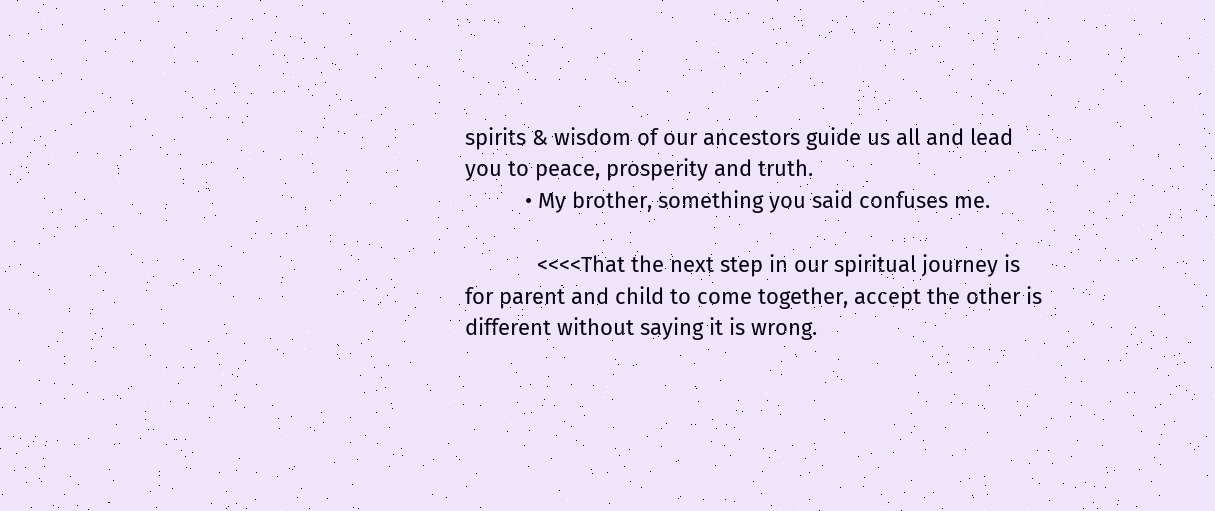spirits & wisdom of our ancestors guide us all and lead you to peace, prosperity and truth.
          • My brother, something you said confuses me.

            <<<<That the next step in our spiritual journey is for parent and child to come together, accept the other is different without saying it is wrong.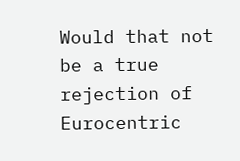Would that not be a true rejection of Eurocentric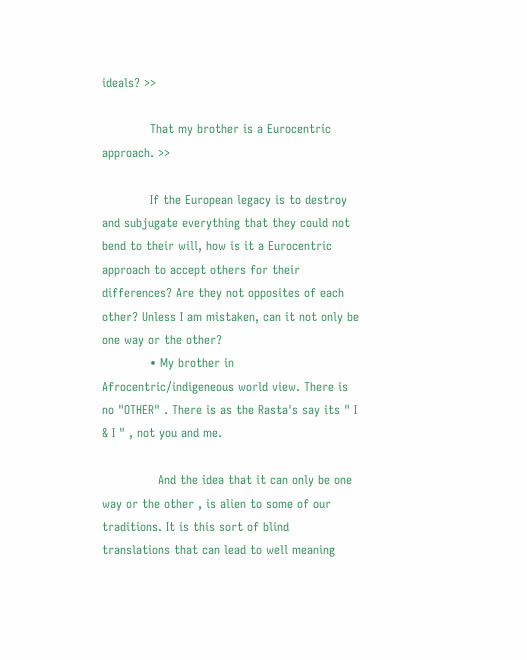ideals? >>

            That my brother is a Eurocentric approach. >>

            If the European legacy is to destroy and subjugate everything that they could not bend to their will, how is it a Eurocentric approach to accept others for their differences? Are they not opposites of each other? Unless I am mistaken, can it not only be one way or the other?
            • My brother in Afrocentric/indigeneous world view. There is no "OTHER" . There is as the Rasta's say its " I & I " , not you and me.

              And the idea that it can only be one way or the other , is alien to some of our traditions. It is this sort of blind translations that can lead to well meaning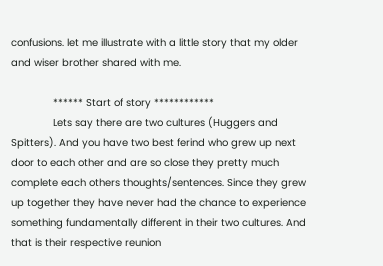confusions. let me illustrate with a little story that my older and wiser brother shared with me.

              ****** Start of story ************
              Lets say there are two cultures (Huggers and Spitters). And you have two best ferind who grew up next door to each other and are so close they pretty much complete each others thoughts/sentences. Since they grew up together they have never had the chance to experience something fundamentally different in their two cultures. And that is their respective reunion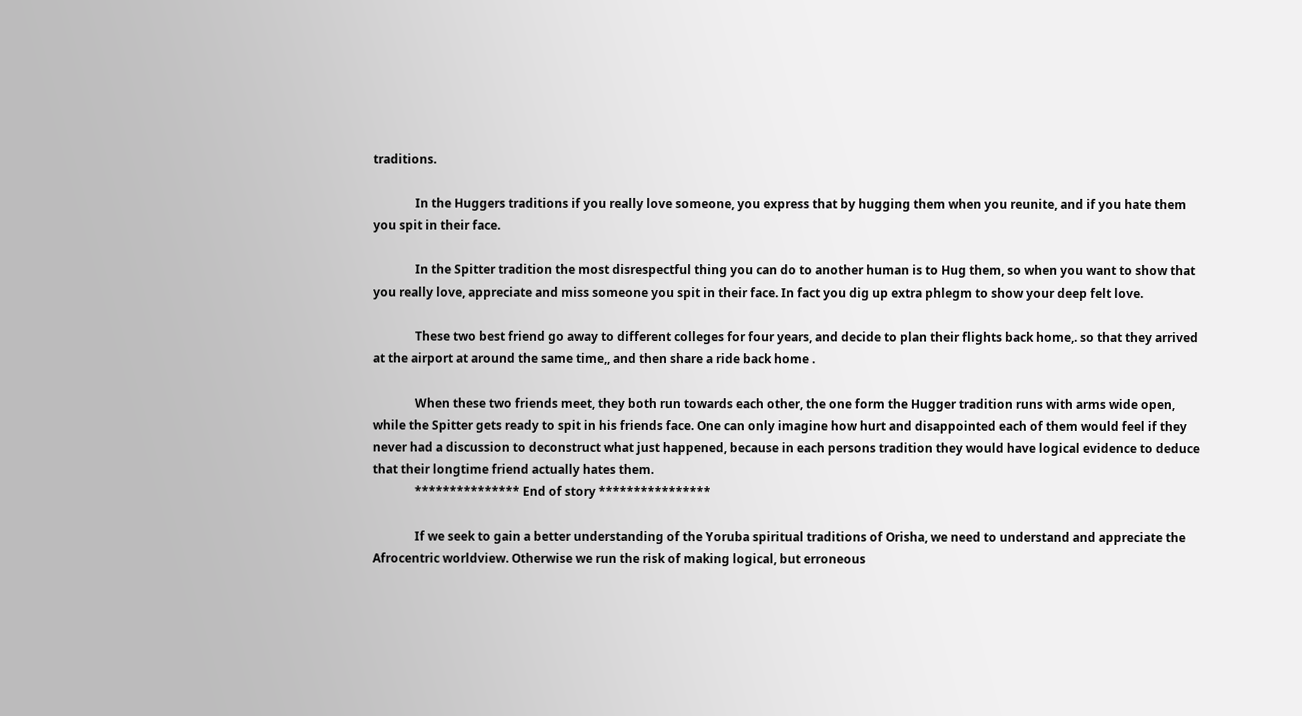traditions.

              In the Huggers traditions if you really love someone, you express that by hugging them when you reunite, and if you hate them you spit in their face.

              In the Spitter tradition the most disrespectful thing you can do to another human is to Hug them, so when you want to show that you really love, appreciate and miss someone you spit in their face. In fact you dig up extra phlegm to show your deep felt love.

              These two best friend go away to different colleges for four years, and decide to plan their flights back home,. so that they arrived at the airport at around the same time,, and then share a ride back home .

              When these two friends meet, they both run towards each other, the one form the Hugger tradition runs with arms wide open, while the Spitter gets ready to spit in his friends face. One can only imagine how hurt and disappointed each of them would feel if they never had a discussion to deconstruct what just happened, because in each persons tradition they would have logical evidence to deduce that their longtime friend actually hates them.
              *************** End of story ****************

              If we seek to gain a better understanding of the Yoruba spiritual traditions of Orisha, we need to understand and appreciate the Afrocentric worldview. Otherwise we run the risk of making logical, but erroneous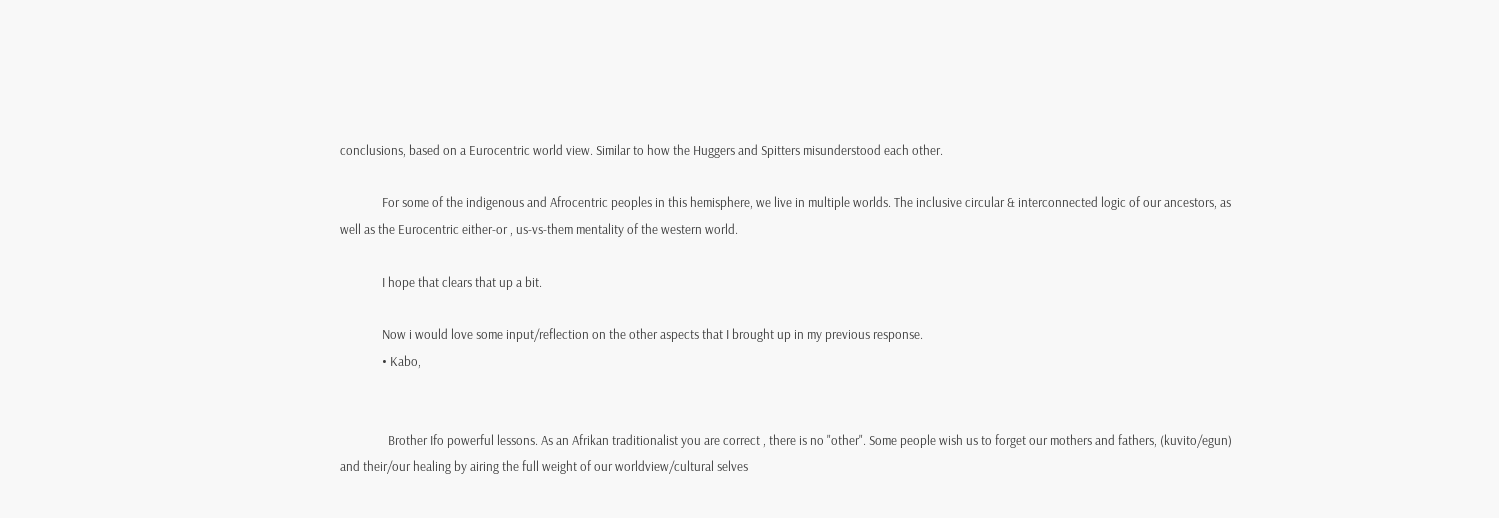conclusions, based on a Eurocentric world view. Similar to how the Huggers and Spitters misunderstood each other.

              For some of the indigenous and Afrocentric peoples in this hemisphere, we live in multiple worlds. The inclusive circular & interconnected logic of our ancestors, as well as the Eurocentric either-or , us-vs-them mentality of the western world.

              I hope that clears that up a bit.

              Now i would love some input/reflection on the other aspects that I brought up in my previous response.
              • Kabo,


                Brother Ifo powerful lessons. As an Afrikan traditionalist you are correct , there is no "other". Some people wish us to forget our mothers and fathers, (kuvito/egun) and their/our healing by airing the full weight of our worldview/cultural selves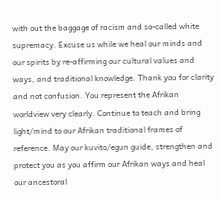with out the baggage of racism and so-called white supremacy. Excuse us while we heal our minds and our spirits by re-affirming our cultural values and ways, and traditional knowledge. Thank you for clarity and not confusion. You represent the Afrikan worldview very clearly. Continue to teach and bring light/mind to our Afrikan traditional frames of reference. May our kuvito/egun guide, strengthen and protect you as you affirm our Afrikan ways and heal our ancestoral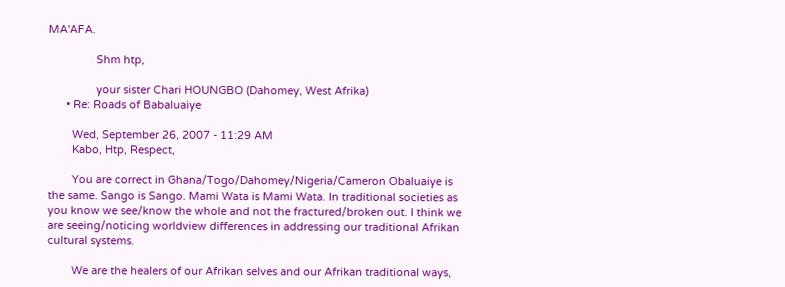MA'AFA.

                Shm htp,

                your sister Chari HOUNGBO (Dahomey, West Afrika)
      • Re: Roads of Babaluaiye

        Wed, September 26, 2007 - 11:29 AM
        Kabo, Htp, Respect,

        You are correct in Ghana/Togo/Dahomey/Nigeria/Cameron Obaluaiye is the same. Sango is Sango. Mami Wata is Mami Wata. In traditional societies as you know we see/know the whole and not the fractured/broken out. I think we are seeing/noticing worldview differences in addressing our traditional Afrikan cultural systems.

        We are the healers of our Afrikan selves and our Afrikan traditional ways,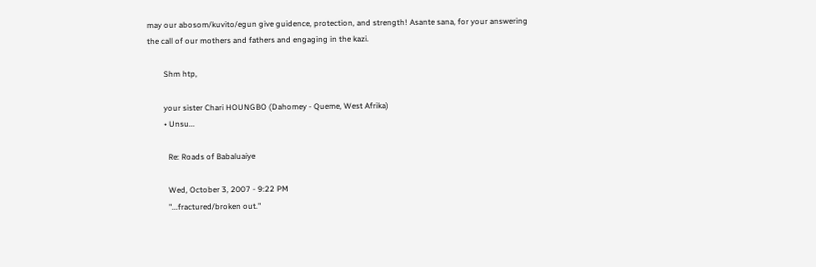may our abosom/kuvito/egun give guidence, protection, and strength! Asante sana, for your answering the call of our mothers and fathers and engaging in the kazi.

        Shm htp,

        your sister Chari HOUNGBO (Dahomey - Queme, West Afrika)
        • Unsu...

          Re: Roads of Babaluaiye

          Wed, October 3, 2007 - 9:22 PM
          "...fractured/broken out."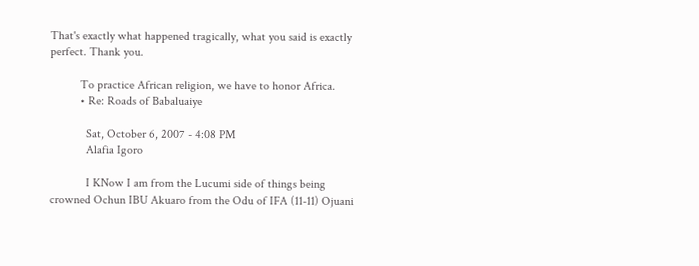That's exactly what happened tragically, what you said is exactly perfect. Thank you.

          To practice African religion, we have to honor Africa.
          • Re: Roads of Babaluaiye

            Sat, October 6, 2007 - 4:08 PM
            Alafia Igoro

            I KNow I am from the Lucumi side of things being crowned Ochun IBU Akuaro from the Odu of IFA (11-11) Ojuani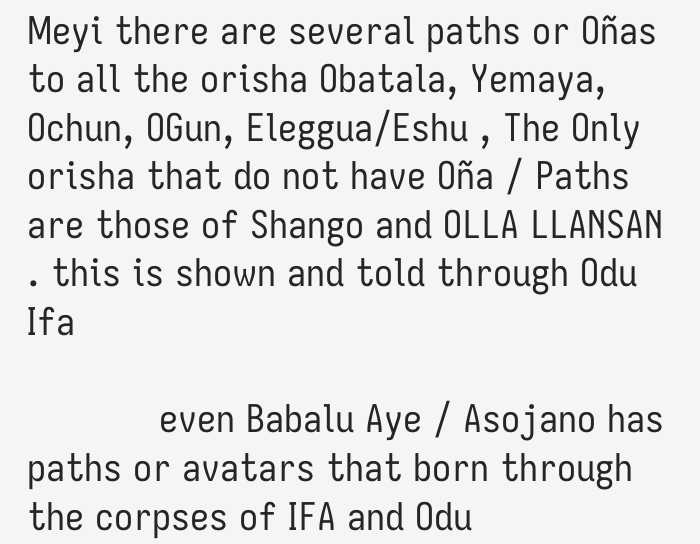Meyi there are several paths or Oñas to all the orisha Obatala, Yemaya, Ochun, OGun, Eleggua/Eshu , The Only orisha that do not have Oña / Paths are those of Shango and OLLA LLANSAN . this is shown and told through Odu Ifa

            even Babalu Aye / Asojano has paths or avatars that born through the corpses of IFA and Odu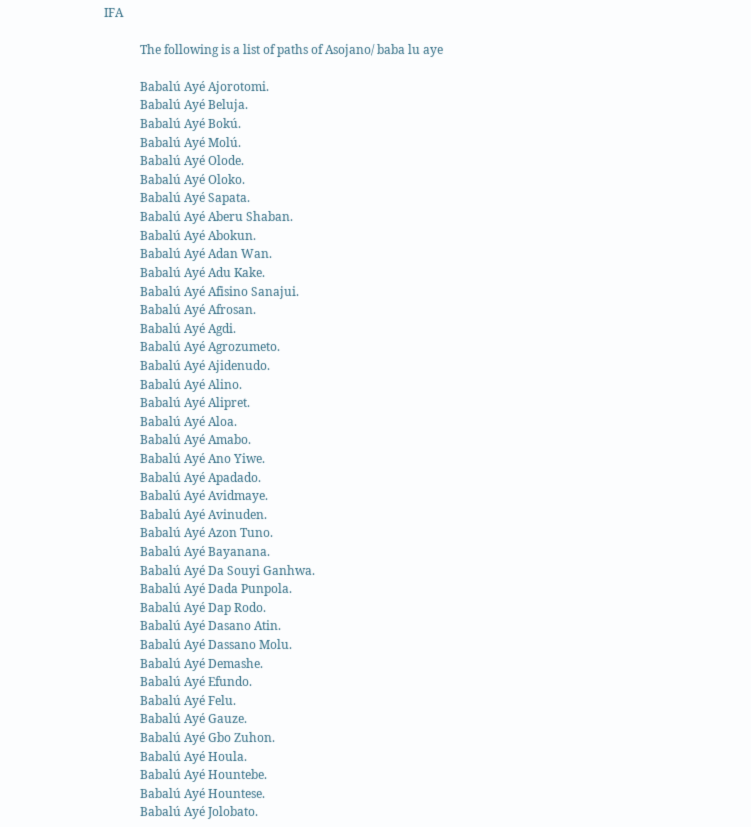IFA

            The following is a list of paths of Asojano/ baba lu aye

            Babalú Ayé Ajorotomi.
            Babalú Ayé Beluja.
            Babalú Ayé Bokú.
            Babalú Ayé Molú.
            Babalú Ayé Olode.
            Babalú Ayé Oloko.
            Babalú Ayé Sapata.
            Babalú Ayé Aberu Shaban.
            Babalú Ayé Abokun.
            Babalú Ayé Adan Wan.
            Babalú Ayé Adu Kake.
            Babalú Ayé Afisino Sanajui.
            Babalú Ayé Afrosan.
            Babalú Ayé Agdi.
            Babalú Ayé Agrozumeto.
            Babalú Ayé Ajidenudo.
            Babalú Ayé Alino.
            Babalú Ayé Alipret.
            Babalú Ayé Aloa.
            Babalú Ayé Amabo.
            Babalú Ayé Ano Yiwe.
            Babalú Ayé Apadado.
            Babalú Ayé Avidmaye.
            Babalú Ayé Avinuden.
            Babalú Ayé Azon Tuno.
            Babalú Ayé Bayanana.
            Babalú Ayé Da Souyi Ganhwa.
            Babalú Ayé Dada Punpola.
            Babalú Ayé Dap Rodo.
            Babalú Ayé Dasano Atin.
            Babalú Ayé Dassano Molu.
            Babalú Ayé Demashe.
            Babalú Ayé Efundo.
            Babalú Ayé Felu.
            Babalú Ayé Gauze.
            Babalú Ayé Gbo Zuhon.
            Babalú Ayé Houla.
            Babalú Ayé Hountebe.
            Babalú Ayé Hountese.
            Babalú Ayé Jolobato.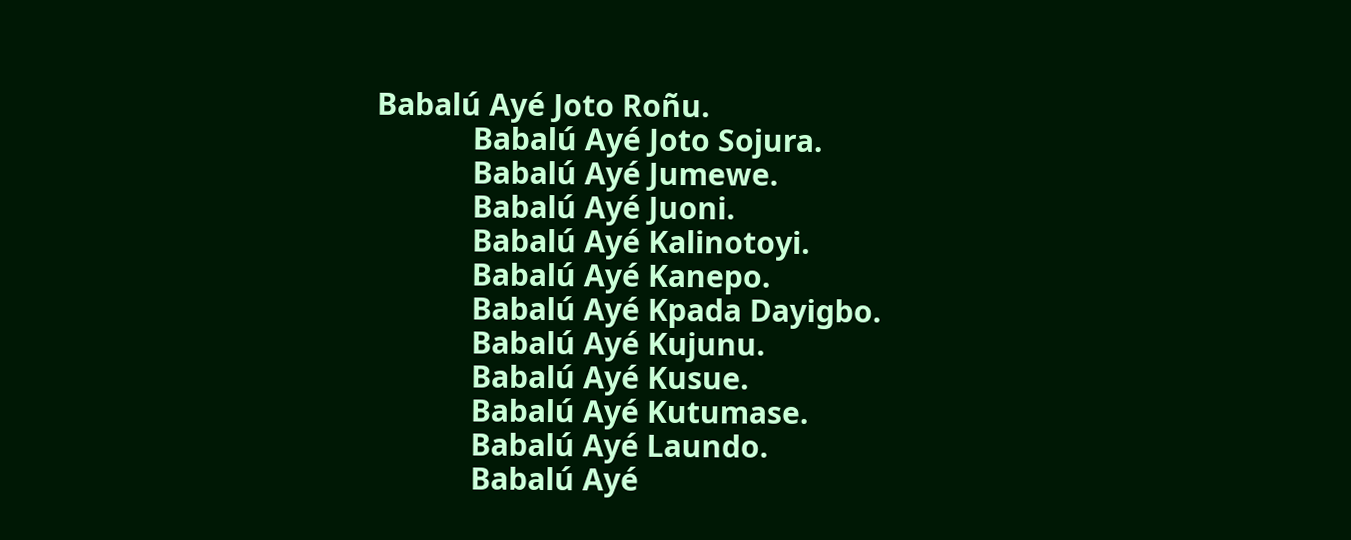Babalú Ayé Joto Roñu.
            Babalú Ayé Joto Sojura.
            Babalú Ayé Jumewe.
            Babalú Ayé Juoni.
            Babalú Ayé Kalinotoyi.
            Babalú Ayé Kanepo.
            Babalú Ayé Kpada Dayigbo.
            Babalú Ayé Kujunu.
            Babalú Ayé Kusue.
            Babalú Ayé Kutumase.
            Babalú Ayé Laundo.
            Babalú Ayé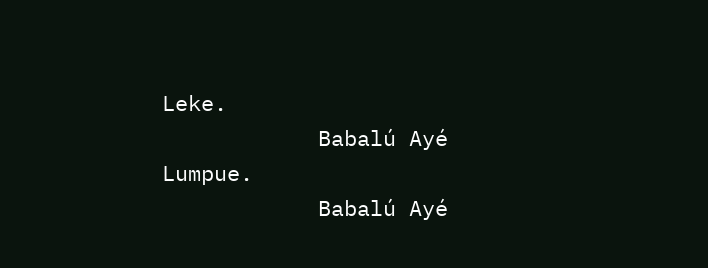Leke.
            Babalú Ayé Lumpue.
            Babalú Ayé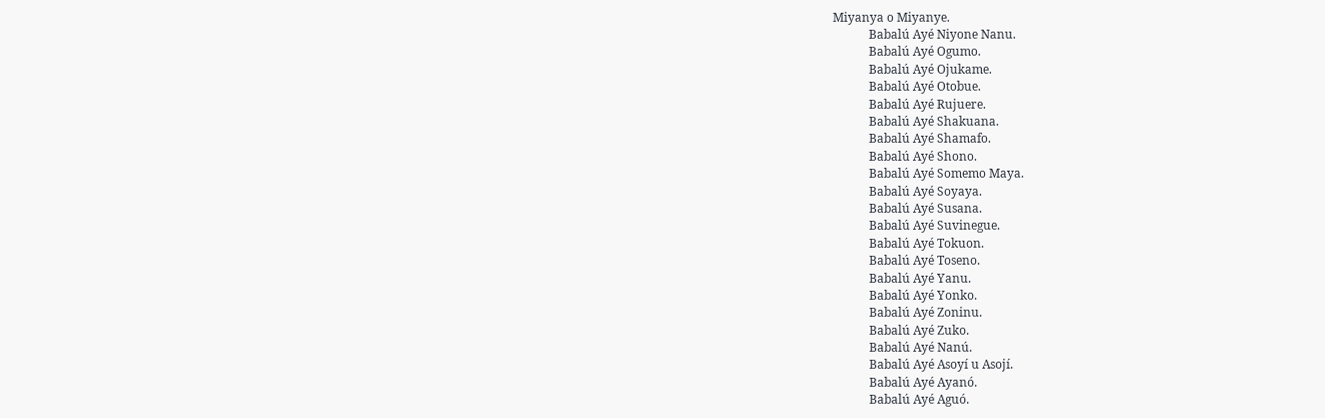Miyanya o Miyanye.
            Babalú Ayé Niyone Nanu.
            Babalú Ayé Ogumo.
            Babalú Ayé Ojukame.
            Babalú Ayé Otobue.
            Babalú Ayé Rujuere.
            Babalú Ayé Shakuana.
            Babalú Ayé Shamafo.
            Babalú Ayé Shono.
            Babalú Ayé Somemo Maya.
            Babalú Ayé Soyaya.
            Babalú Ayé Susana.
            Babalú Ayé Suvinegue.
            Babalú Ayé Tokuon.
            Babalú Ayé Toseno.
            Babalú Ayé Yanu.
            Babalú Ayé Yonko.
            Babalú Ayé Zoninu.
            Babalú Ayé Zuko.
            Babalú Ayé Nanú.
            Babalú Ayé Asoyí u Asojí.
            Babalú Ayé Ayanó.
            Babalú Ayé Aguó.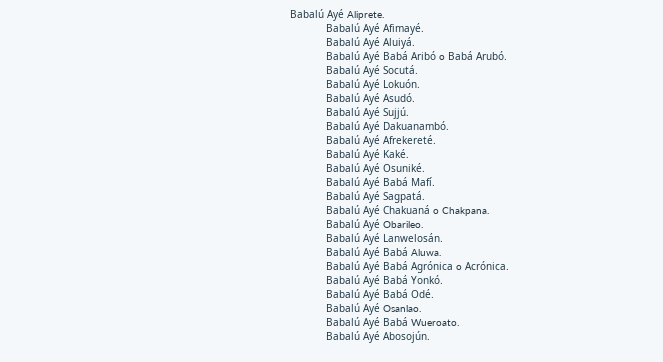Babalú Ayé Aliprete.
            Babalú Ayé Afimayé.
            Babalú Ayé Aluiyá.
            Babalú Ayé Babá Aribó o Babá Arubó.
            Babalú Ayé Socutá.
            Babalú Ayé Lokuón.
            Babalú Ayé Asudó.
            Babalú Ayé Sujjú.
            Babalú Ayé Dakuanambó.
            Babalú Ayé Afrekereté.
            Babalú Ayé Kaké.
            Babalú Ayé Osuniké.
            Babalú Ayé Babá Mafí.
            Babalú Ayé Sagpatá.
            Babalú Ayé Chakuaná o Chakpana.
            Babalú Ayé Obarileo.
            Babalú Ayé Lanwelosán.
            Babalú Ayé Babá Aluwa.
            Babalú Ayé Babá Agrónica o Acrónica.
            Babalú Ayé Babá Yonkó.
            Babalú Ayé Babá Odé.
            Babalú Ayé Osanlao.
            Babalú Ayé Babá Wueroato.
            Babalú Ayé Abosojún.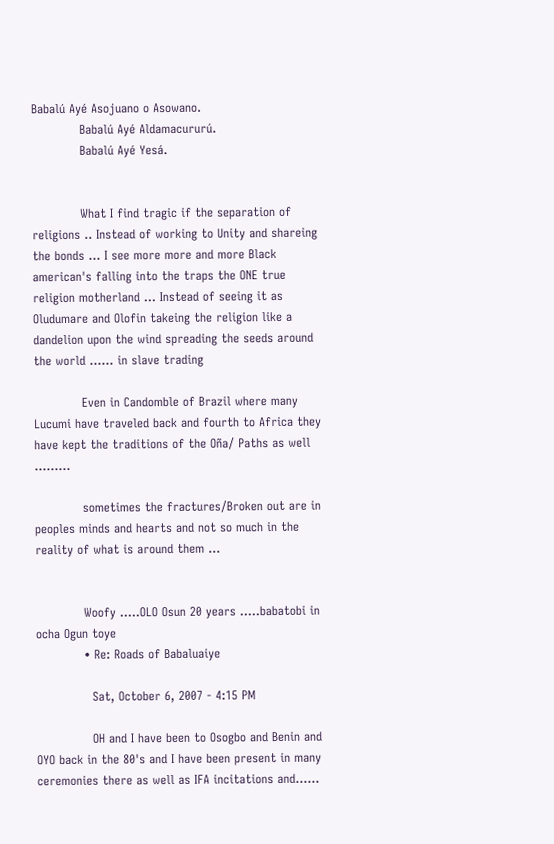Babalú Ayé Asojuano o Asowano.
            Babalú Ayé Aldamacururú.
            Babalú Ayé Yesá.


            What I find tragic if the separation of religions .. Instead of working to Unity and shareing the bonds ... I see more more and more Black american's falling into the traps the ONE true religion motherland ... Instead of seeing it as Oludumare and Olofin takeing the religion like a dandelion upon the wind spreading the seeds around the world ...... in slave trading

            Even in Candomble of Brazil where many Lucumi have traveled back and fourth to Africa they have kept the traditions of the Oña/ Paths as well .........

            sometimes the fractures/Broken out are in peoples minds and hearts and not so much in the reality of what is around them ...


            Woofy .....OLO Osun 20 years .....babatobi in ocha Ogun toye
            • Re: Roads of Babaluaiye

              Sat, October 6, 2007 - 4:15 PM

              OH and I have been to Osogbo and Benin and OYO back in the 80's and I have been present in many ceremonies there as well as IFA incitations and......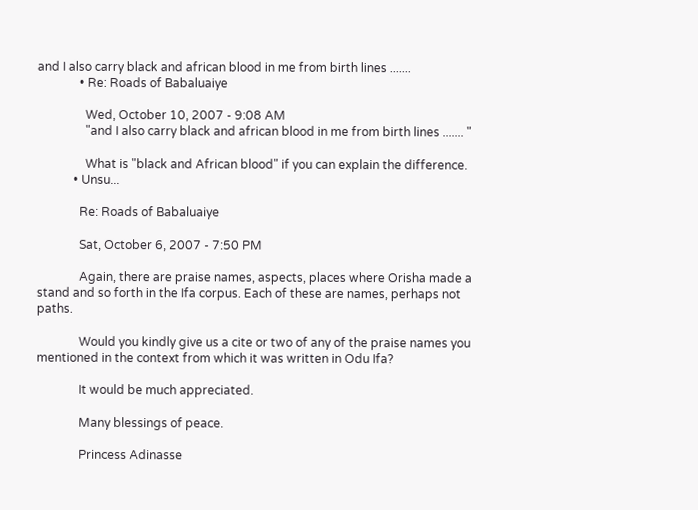and I also carry black and african blood in me from birth lines .......
              • Re: Roads of Babaluaiye

                Wed, October 10, 2007 - 9:08 AM
                "and I also carry black and african blood in me from birth lines ....... "

                What is "black and African blood" if you can explain the difference.
            • Unsu...

              Re: Roads of Babaluaiye

              Sat, October 6, 2007 - 7:50 PM

              Again, there are praise names, aspects, places where Orisha made a stand and so forth in the Ifa corpus. Each of these are names, perhaps not paths.

              Would you kindly give us a cite or two of any of the praise names you mentioned in the context from which it was written in Odu Ifa?

              It would be much appreciated.

              Many blessings of peace.

              Princess Adinasse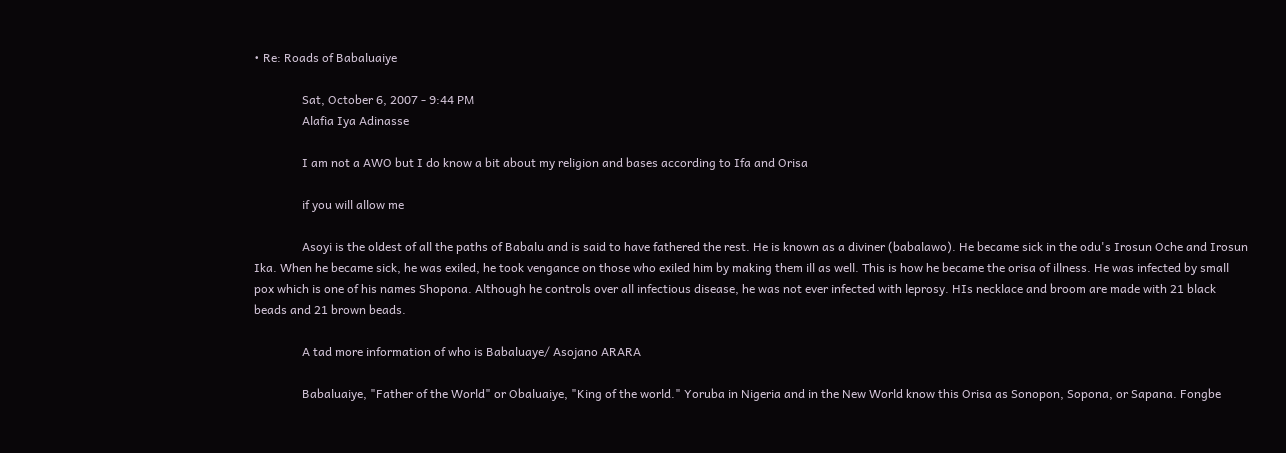• Re: Roads of Babaluaiye

                Sat, October 6, 2007 - 9:44 PM
                Alafia Iya Adinasse

                I am not a AWO but I do know a bit about my religion and bases according to Ifa and Orisa

                if you will allow me

                Asoyi is the oldest of all the paths of Babalu and is said to have fathered the rest. He is known as a diviner (babalawo). He became sick in the odu's Irosun Oche and Irosun Ika. When he became sick, he was exiled, he took vengance on those who exiled him by making them ill as well. This is how he became the orisa of illness. He was infected by small pox which is one of his names Shopona. Although he controls over all infectious disease, he was not ever infected with leprosy. HIs necklace and broom are made with 21 black beads and 21 brown beads.

                A tad more information of who is Babaluaye/ Asojano ARARA

                Babaluaiye, "Father of the World" or Obaluaiye, "King of the world." Yoruba in Nigeria and in the New World know this Orisa as Sonopon, Sopona, or Sapana. Fongbe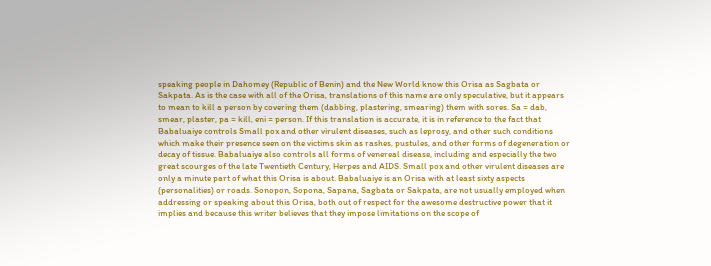speaking people in Dahomey (Republic of Benin) and the New World know this Orisa as Sagbata or Sakpata. As is the case with all of the Orisa, translations of this name are only speculative, but it appears to mean to kill a person by covering them (dabbing, plastering, smearing) them with sores. Sa = dab, smear, plaster, pa = kill, eni = person. If this translation is accurate, it is in reference to the fact that Babaluaiye controls Small pox and other virulent diseases, such as leprosy, and other such conditions which make their presence seen on the victims skin as rashes, pustules, and other forms of degeneration or decay of tissue. Babaluaiye also controls all forms of venereal disease, including and especially the two great scourges of the late Twentieth Century, Herpes and AIDS. Small pox and other virulent diseases are only a minute part of what this Orisa is about. Babaluaiye is an Orisa with at least sixty aspects (personalities) or roads. Sonopon, Sopona, Sapana, Sagbata or Sakpata, are not usually employed when addressing or speaking about this Orisa, both out of respect for the awesome destructive power that it implies and because this writer believes that they impose limitations on the scope of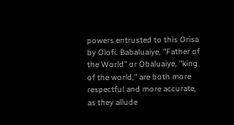powers entrusted to this Orisa by Olofi. Babaluaiye, "Father of the World" or Obaluaiye, "king of the world," are both more respectful and more accurate, as they allude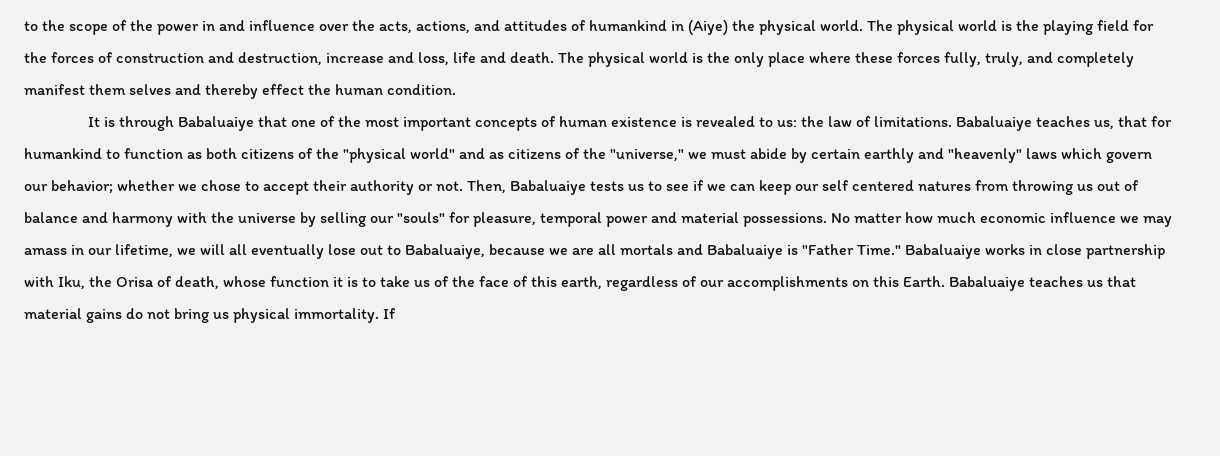to the scope of the power in and influence over the acts, actions, and attitudes of humankind in (Aiye) the physical world. The physical world is the playing field for the forces of construction and destruction, increase and loss, life and death. The physical world is the only place where these forces fully, truly, and completely manifest them selves and thereby effect the human condition.
                It is through Babaluaiye that one of the most important concepts of human existence is revealed to us: the law of limitations. Babaluaiye teaches us, that for humankind to function as both citizens of the "physical world" and as citizens of the "universe," we must abide by certain earthly and "heavenly" laws which govern our behavior; whether we chose to accept their authority or not. Then, Babaluaiye tests us to see if we can keep our self centered natures from throwing us out of balance and harmony with the universe by selling our "souls" for pleasure, temporal power and material possessions. No matter how much economic influence we may amass in our lifetime, we will all eventually lose out to Babaluaiye, because we are all mortals and Babaluaiye is "Father Time." Babaluaiye works in close partnership with Iku, the Orisa of death, whose function it is to take us of the face of this earth, regardless of our accomplishments on this Earth. Babaluaiye teaches us that material gains do not bring us physical immortality. If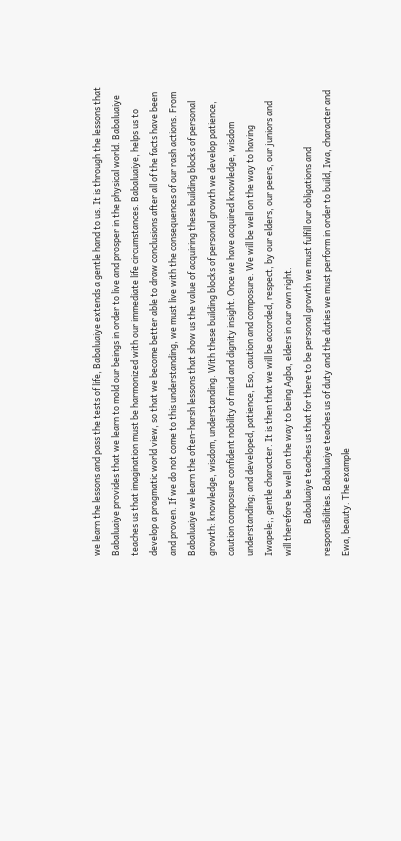we learn the lessons and pass the tests of life, Babaluaiye extends a gentle hand to us. It is through the lessons that Babaluaiye provides that we learn to mold our beings in order to live and prosper in the physical world. Babaluaiye teaches us that imagination must be harmonized with our immediate life circumstances. Babaluaiye, helps us to develop a pragmatic world view, so that we become better able to draw conclusions after all of the facts have been and proven. If we do not come to this understanding, we must live with the consequences of our rash actions. From Babaluaiye we learn the often-harsh lessons that show us the value of acquiring these building blocks of personal growth: knowledge, wisdom, understanding. With these building blocks of personal growth we develop patience, caution composure confident nobility of mind and dignity insight. Once we have acquired knowledge, wisdom understanding; and developed, patience, Eso, caution and composure. We will be well on the way to having Iwapele;, gentle character. It is then that we will be accorded, respect, by our elders, our peers, our juniors and will therefore be well on the way to being Agba, elders in our own right.
                Babaluaiye teaches us that for there to be personal growth we must fulfill our obligations and responsibilities. Babaluaiye teaches us of duty and the duties we must perform in order to build, Iwa, character and Ewa, beauty. The example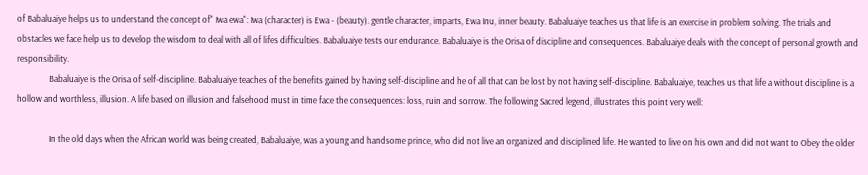of Babaluaiye helps us to understand the concept of" Iwa ewa": Iwa (character) is Ewa - (beauty). gentle character, imparts, Ewa Inu, inner beauty. Babaluaiye teaches us that life is an exercise in problem solving. The trials and obstacles we face help us to develop the wisdom to deal with all of lifes difficulties. Babaluaiye tests our endurance. Babaluaiye is the Orisa of discipline and consequences. Babaluaiye deals with the concept of personal growth and responsibility.
                Babaluaiye is the Orisa of self-discipline. Babaluaiye teaches of the benefits gained by having self-discipline and he of all that can be lost by not having self-discipline. Babaluaiye, teaches us that life a without discipline is a hollow and worthless, illusion. A life based on illusion and falsehood must in time face the consequences: loss, ruin and sorrow. The following Sacred legend, illustrates this point very well:

                In the old days when the African world was being created, Babaluaiye, was a young and handsome prince, who did not live an organized and disciplined life. He wanted to live on his own and did not want to Obey the older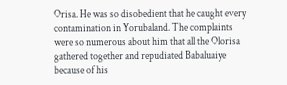Orisa. He was so disobedient that he caught every contamination in Yorubaland. The complaints were so numerous about him that all the Olorisa gathered together and repudiated Babaluaiye because of his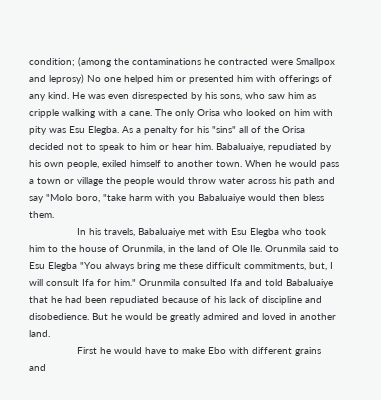condition; (among the contaminations he contracted were Smallpox and leprosy) No one helped him or presented him with offerings of any kind. He was even disrespected by his sons, who saw him as cripple walking with a cane. The only Orisa who looked on him with pity was Esu Elegba. As a penalty for his "sins" all of the Orisa decided not to speak to him or hear him. Babaluaiye, repudiated by his own people, exiled himself to another town. When he would pass a town or village the people would throw water across his path and say "Molo boro, "take harm with you Babaluaiye would then bless them.
                In his travels, Babaluaiye met with Esu Elegba who took him to the house of Orunmila, in the land of Ole Ile. Orunmila said to Esu Elegba "You always bring me these difficult commitments, but, I will consult Ifa for him." Orunmila consulted Ifa and told Babaluaiye that he had been repudiated because of his lack of discipline and disobedience. But he would be greatly admired and loved in another land.
                First he would have to make Ebo with different grains and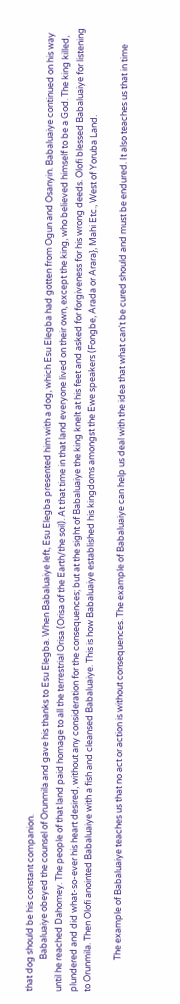that dog should be his constant companion.
                Babaluaiye obeyed the counsel of Orunmila and gave his thanks to Esu Elegba. When Babaluaiye left, Esu Elegba presented him with a dog, which Esu Elegba had gotten from Ogun and Osanyin. Babaluaiye continued on his way until he reached Dahomey. The people of that land paid homage to all the terrestrial Orisa (Orisa of the Earth/the soil). At that time in that land everyone lived on their own, except the king, who believed himself to be a God. The king killed, plundered and did what-so-ever his heart desired, without any consideration for the consequences; but at the sight of Babaluaiye the king knelt at his feet and asked for forgiveness for his wrong deeds. Olofi blessed Babaluaiye for listening to Orunmila. Then Olofi anointed Babaluaiye with a fish and cleansed Babaluaiye. This is how Babaluaiye established his kingdoms amongst the Ewe speakers (Fongbe, Arada or Arara}, Mahi Etc., West of Yoruba Land.

                The example of Babaluaiye teaches us that no act or action is without consequences. The example of Babaluaiye can help us deal with the idea that what can't be cured should and must be endured. It also teaches us that in time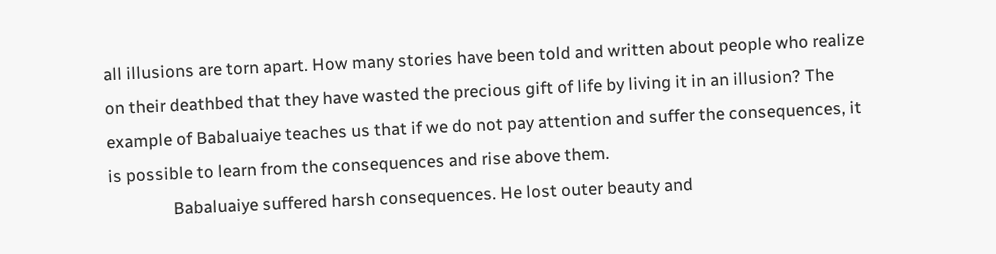all illusions are torn apart. How many stories have been told and written about people who realize on their deathbed that they have wasted the precious gift of life by living it in an illusion? The example of Babaluaiye teaches us that if we do not pay attention and suffer the consequences, it is possible to learn from the consequences and rise above them.
                Babaluaiye suffered harsh consequences. He lost outer beauty and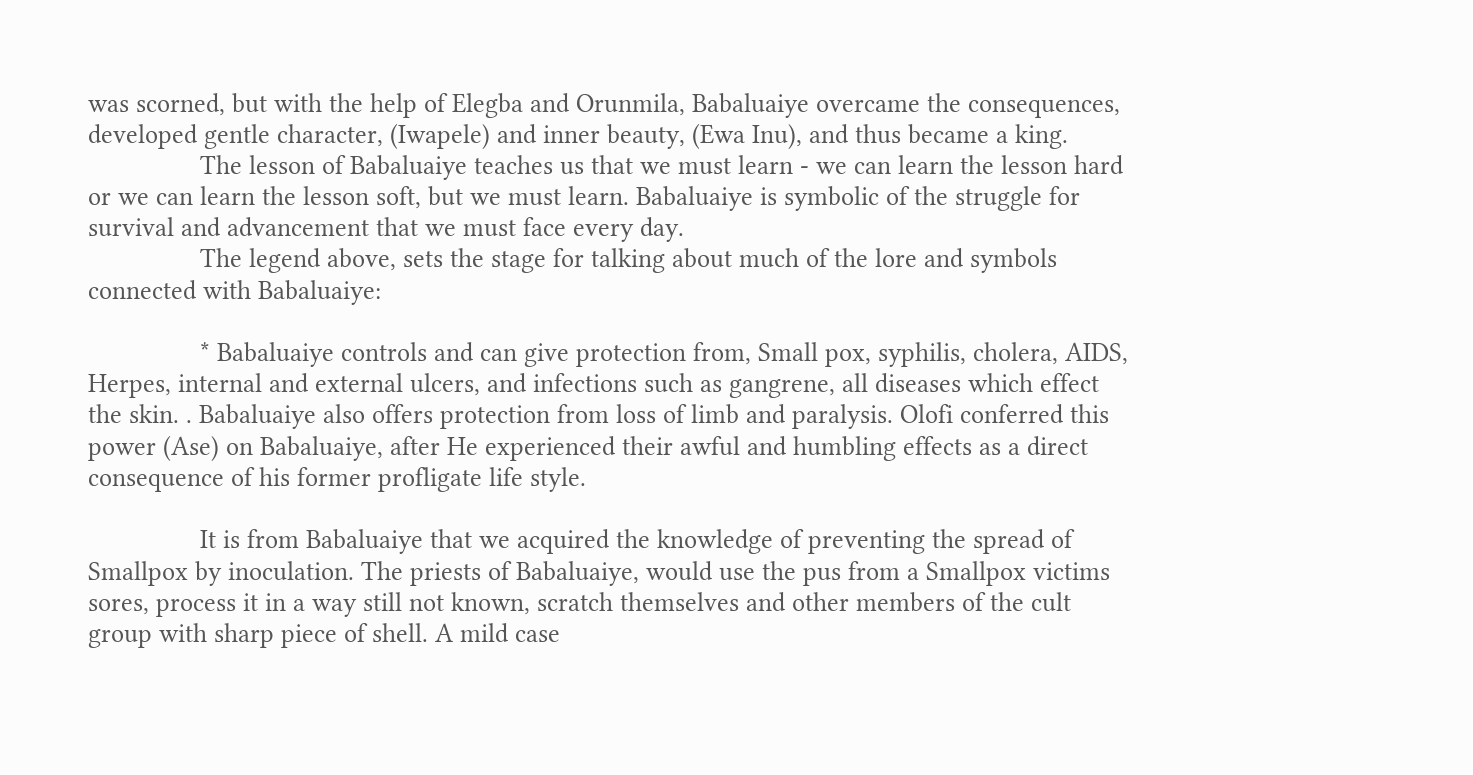was scorned, but with the help of Elegba and Orunmila, Babaluaiye overcame the consequences, developed gentle character, (Iwapele) and inner beauty, (Ewa Inu), and thus became a king.
                The lesson of Babaluaiye teaches us that we must learn - we can learn the lesson hard or we can learn the lesson soft, but we must learn. Babaluaiye is symbolic of the struggle for survival and advancement that we must face every day.
                The legend above, sets the stage for talking about much of the lore and symbols connected with Babaluaiye:

                * Babaluaiye controls and can give protection from, Small pox, syphilis, cholera, AIDS, Herpes, internal and external ulcers, and infections such as gangrene, all diseases which effect the skin. . Babaluaiye also offers protection from loss of limb and paralysis. Olofi conferred this power (Ase) on Babaluaiye, after He experienced their awful and humbling effects as a direct consequence of his former profligate life style.

                It is from Babaluaiye that we acquired the knowledge of preventing the spread of Smallpox by inoculation. The priests of Babaluaiye, would use the pus from a Smallpox victims sores, process it in a way still not known, scratch themselves and other members of the cult group with sharp piece of shell. A mild case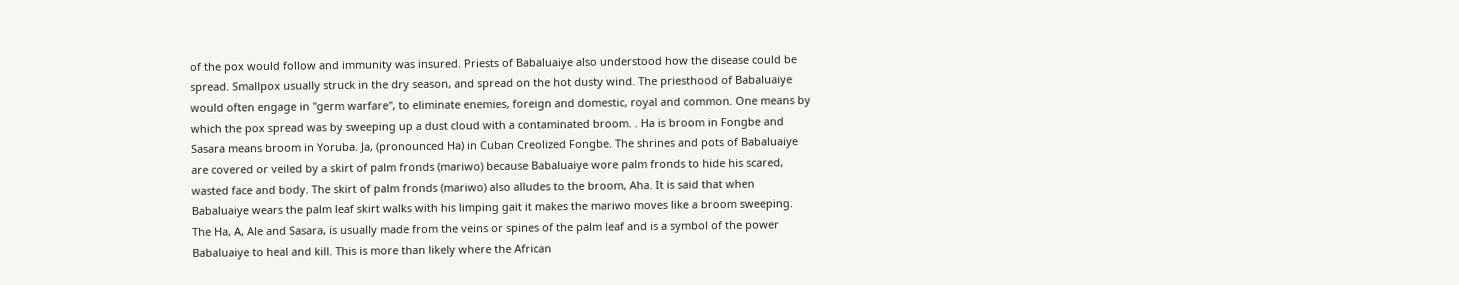of the pox would follow and immunity was insured. Priests of Babaluaiye also understood how the disease could be spread. Smallpox usually struck in the dry season, and spread on the hot dusty wind. The priesthood of Babaluaiye would often engage in "germ warfare", to eliminate enemies, foreign and domestic, royal and common. One means by which the pox spread was by sweeping up a dust cloud with a contaminated broom. . Ha is broom in Fongbe and Sasara means broom in Yoruba. Ja, (pronounced Ha) in Cuban Creolized Fongbe. The shrines and pots of Babaluaiye are covered or veiled by a skirt of palm fronds (mariwo) because Babaluaiye wore palm fronds to hide his scared, wasted face and body. The skirt of palm fronds (mariwo) also alludes to the broom, Aha. It is said that when Babaluaiye wears the palm leaf skirt walks with his limping gait it makes the mariwo moves like a broom sweeping. The Ha, A, Ale and Sasara, is usually made from the veins or spines of the palm leaf and is a symbol of the power Babaluaiye to heal and kill. This is more than likely where the African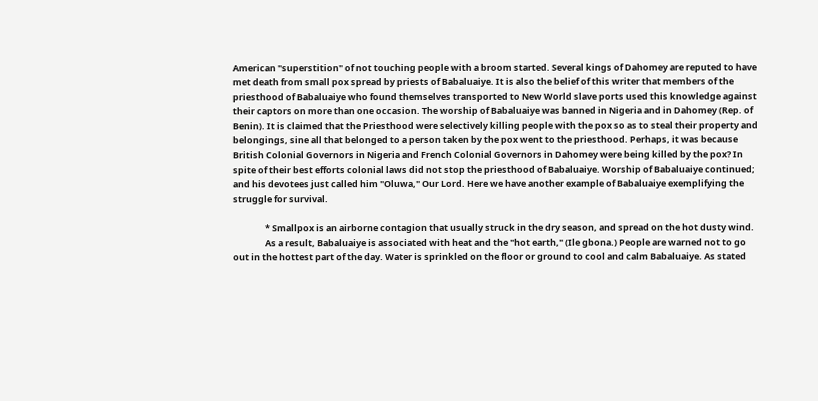American "superstition" of not touching people with a broom started. Several kings of Dahomey are reputed to have met death from small pox spread by priests of Babaluaiye. It is also the belief of this writer that members of the priesthood of Babaluaiye who found themselves transported to New World slave ports used this knowledge against their captors on more than one occasion. The worship of Babaluaiye was banned in Nigeria and in Dahomey (Rep. of Benin). It is claimed that the Priesthood were selectively killing people with the pox so as to steal their property and belongings, sine all that belonged to a person taken by the pox went to the priesthood. Perhaps, it was because British Colonial Governors in Nigeria and French Colonial Governors in Dahomey were being killed by the pox? In spite of their best efforts colonial laws did not stop the priesthood of Babaluaiye. Worship of Babaluaiye continued; and his devotees just called him "Oluwa," Our Lord. Here we have another example of Babaluaiye exemplifying the struggle for survival.

                * Smallpox is an airborne contagion that usually struck in the dry season, and spread on the hot dusty wind.
                As a result, Babaluaiye is associated with heat and the "hot earth," (Ile gbona.) People are warned not to go out in the hottest part of the day. Water is sprinkled on the floor or ground to cool and calm Babaluaiye. As stated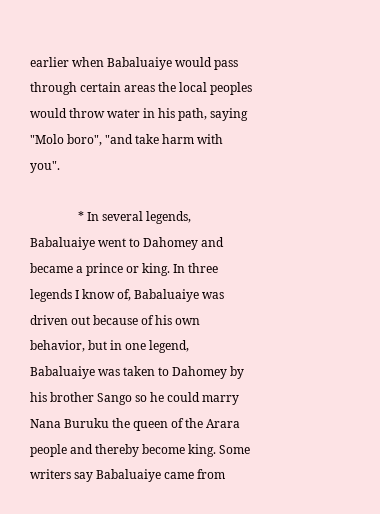earlier when Babaluaiye would pass through certain areas the local peoples would throw water in his path, saying "Molo boro", "and take harm with you".

                * In several legends, Babaluaiye went to Dahomey and became a prince or king. In three legends I know of, Babaluaiye was driven out because of his own behavior, but in one legend, Babaluaiye was taken to Dahomey by his brother Sango so he could marry Nana Buruku the queen of the Arara people and thereby become king. Some writers say Babaluaiye came from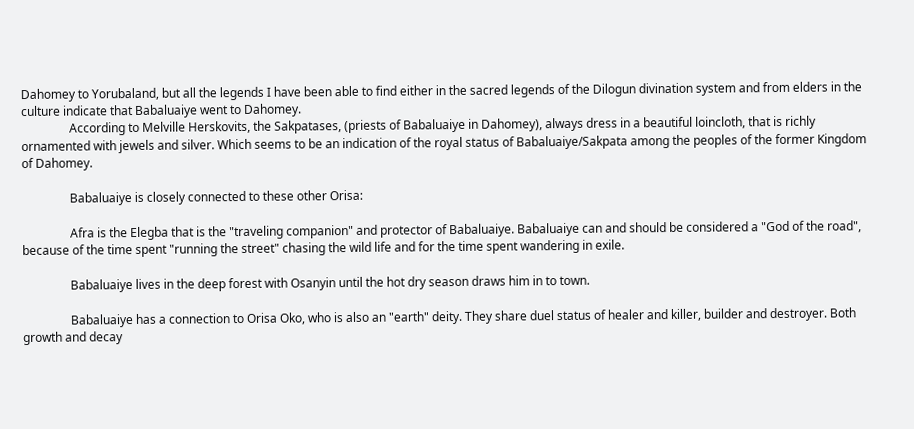Dahomey to Yorubaland, but all the legends I have been able to find either in the sacred legends of the Dilogun divination system and from elders in the culture indicate that Babaluaiye went to Dahomey.
                According to Melville Herskovits, the Sakpatases, (priests of Babaluaiye in Dahomey), always dress in a beautiful loincloth, that is richly ornamented with jewels and silver. Which seems to be an indication of the royal status of Babaluaiye/Sakpata among the peoples of the former Kingdom of Dahomey.

                Babaluaiye is closely connected to these other Orisa:

                Afra is the Elegba that is the "traveling companion" and protector of Babaluaiye. Babaluaiye can and should be considered a "God of the road", because of the time spent "running the street" chasing the wild life and for the time spent wandering in exile.

                Babaluaiye lives in the deep forest with Osanyin until the hot dry season draws him in to town.

                Babaluaiye has a connection to Orisa Oko, who is also an "earth" deity. They share duel status of healer and killer, builder and destroyer. Both growth and decay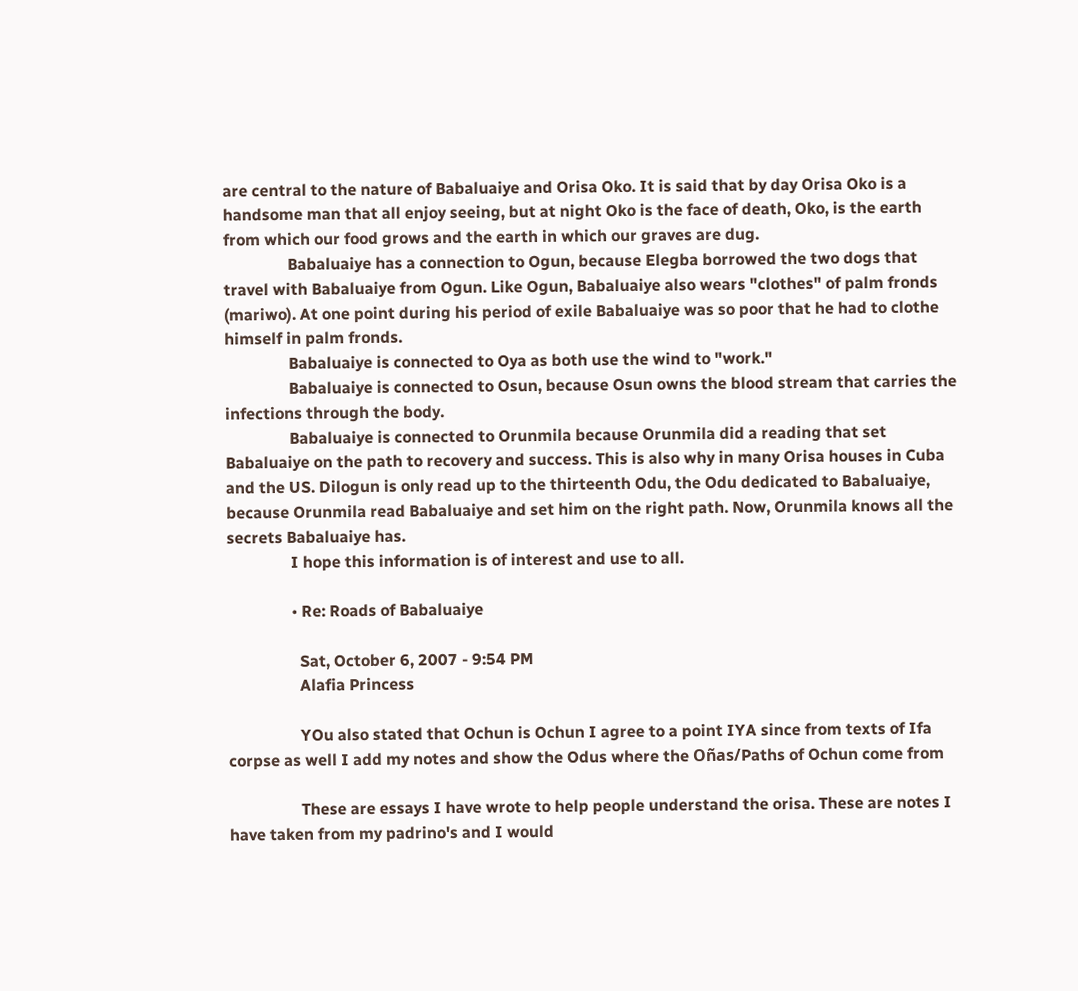are central to the nature of Babaluaiye and Orisa Oko. It is said that by day Orisa Oko is a handsome man that all enjoy seeing, but at night Oko is the face of death, Oko, is the earth from which our food grows and the earth in which our graves are dug.
                Babaluaiye has a connection to Ogun, because Elegba borrowed the two dogs that travel with Babaluaiye from Ogun. Like Ogun, Babaluaiye also wears "clothes" of palm fronds (mariwo). At one point during his period of exile Babaluaiye was so poor that he had to clothe himself in palm fronds.
                Babaluaiye is connected to Oya as both use the wind to "work."
                Babaluaiye is connected to Osun, because Osun owns the blood stream that carries the infections through the body.
                Babaluaiye is connected to Orunmila because Orunmila did a reading that set Babaluaiye on the path to recovery and success. This is also why in many Orisa houses in Cuba and the US. Dilogun is only read up to the thirteenth Odu, the Odu dedicated to Babaluaiye, because Orunmila read Babaluaiye and set him on the right path. Now, Orunmila knows all the secrets Babaluaiye has.
                I hope this information is of interest and use to all.

                • Re: Roads of Babaluaiye

                  Sat, October 6, 2007 - 9:54 PM
                  Alafia Princess

                  YOu also stated that Ochun is Ochun I agree to a point IYA since from texts of Ifa corpse as well I add my notes and show the Odus where the Oñas/Paths of Ochun come from

                  These are essays I have wrote to help people understand the orisa. These are notes I have taken from my padrino's and I would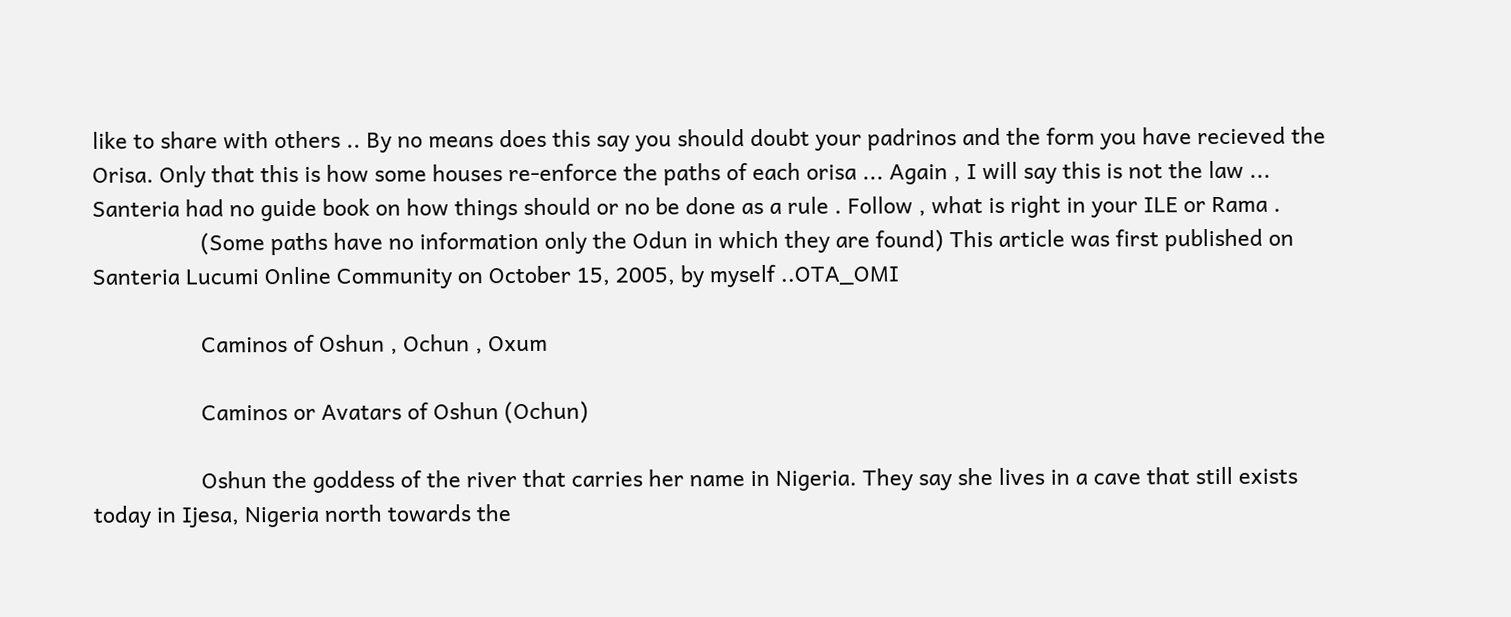like to share with others .. By no means does this say you should doubt your padrinos and the form you have recieved the Orisa. Only that this is how some houses re-enforce the paths of each orisa ... Again , I will say this is not the law ... Santeria had no guide book on how things should or no be done as a rule . Follow , what is right in your ILE or Rama .
                  (Some paths have no information only the Odun in which they are found) This article was first published on Santeria Lucumi Online Community on October 15, 2005, by myself ..OTA_OMI

                  Caminos of Oshun , Ochun , Oxum

                  Caminos or Avatars of Oshun (Ochun)

                  Oshun the goddess of the river that carries her name in Nigeria. They say she lives in a cave that still exists today in Ijesa, Nigeria north towards the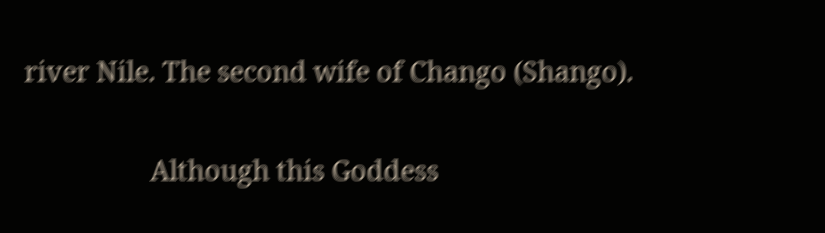river Nile. The second wife of Chango (Shango).

                  Although this Goddess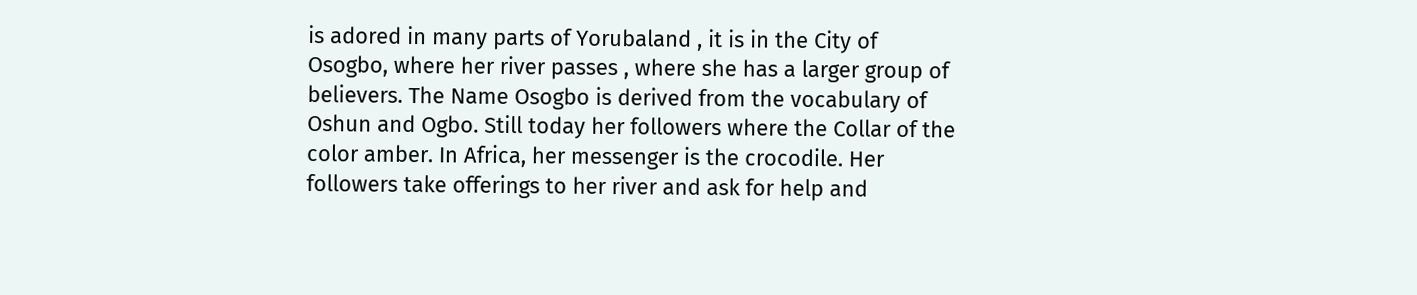is adored in many parts of Yorubaland , it is in the City of Osogbo, where her river passes , where she has a larger group of believers. The Name Osogbo is derived from the vocabulary of Oshun and Ogbo. Still today her followers where the Collar of the color amber. In Africa, her messenger is the crocodile. Her followers take offerings to her river and ask for help and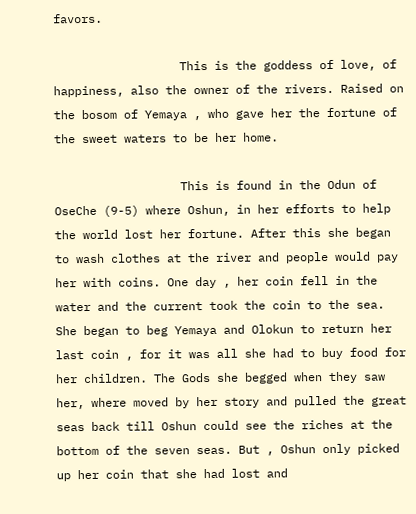favors.

                  This is the goddess of love, of happiness, also the owner of the rivers. Raised on the bosom of Yemaya , who gave her the fortune of the sweet waters to be her home.

                  This is found in the Odun of OseChe (9-5) where Oshun, in her efforts to help the world lost her fortune. After this she began to wash clothes at the river and people would pay her with coins. One day , her coin fell in the water and the current took the coin to the sea. She began to beg Yemaya and Olokun to return her last coin , for it was all she had to buy food for her children. The Gods she begged when they saw her, where moved by her story and pulled the great seas back till Oshun could see the riches at the bottom of the seven seas. But , Oshun only picked up her coin that she had lost and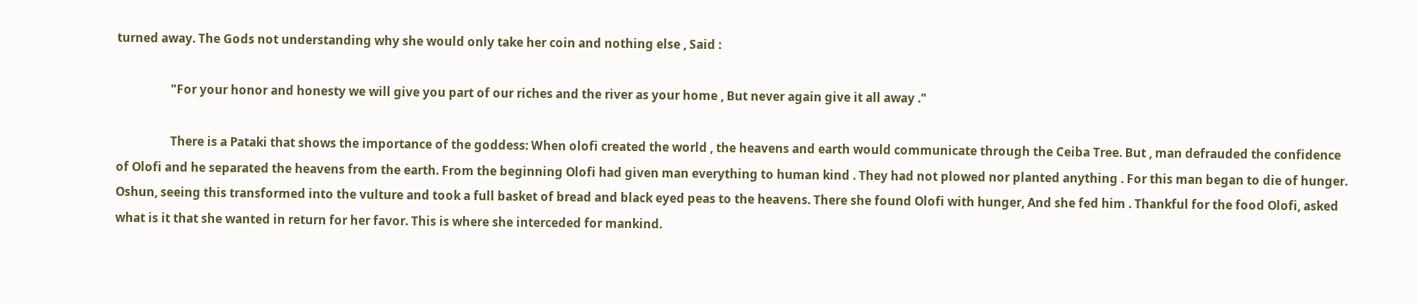turned away. The Gods not understanding why she would only take her coin and nothing else , Said :

                  "For your honor and honesty we will give you part of our riches and the river as your home , But never again give it all away ."

                  There is a Pataki that shows the importance of the goddess: When olofi created the world , the heavens and earth would communicate through the Ceiba Tree. But , man defrauded the confidence of Olofi and he separated the heavens from the earth. From the beginning Olofi had given man everything to human kind . They had not plowed nor planted anything . For this man began to die of hunger. Oshun, seeing this transformed into the vulture and took a full basket of bread and black eyed peas to the heavens. There she found Olofi with hunger, And she fed him . Thankful for the food Olofi, asked what is it that she wanted in return for her favor. This is where she interceded for mankind.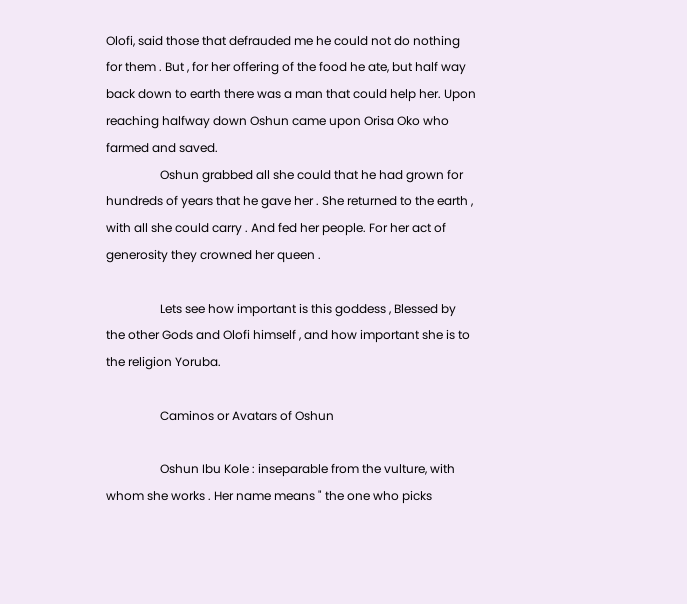Olofi, said those that defrauded me he could not do nothing for them . But , for her offering of the food he ate, but half way back down to earth there was a man that could help her. Upon reaching halfway down Oshun came upon Orisa Oko who farmed and saved.
                  Oshun grabbed all she could that he had grown for hundreds of years that he gave her . She returned to the earth , with all she could carry . And fed her people. For her act of generosity they crowned her queen .

                  Lets see how important is this goddess , Blessed by the other Gods and Olofi himself , and how important she is to the religion Yoruba.

                  Caminos or Avatars of Oshun

                  Oshun Ibu Kole : inseparable from the vulture, with whom she works . Her name means " the one who picks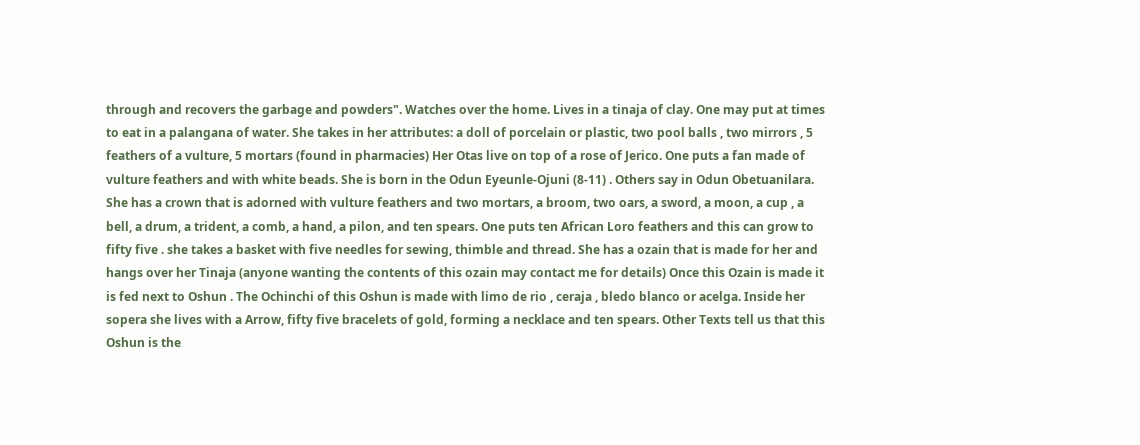through and recovers the garbage and powders". Watches over the home. Lives in a tinaja of clay. One may put at times to eat in a palangana of water. She takes in her attributes: a doll of porcelain or plastic, two pool balls , two mirrors , 5 feathers of a vulture, 5 mortars (found in pharmacies) Her Otas live on top of a rose of Jerico. One puts a fan made of vulture feathers and with white beads. She is born in the Odun Eyeunle-Ojuni (8-11) . Others say in Odun Obetuanilara. She has a crown that is adorned with vulture feathers and two mortars, a broom, two oars, a sword, a moon, a cup , a bell, a drum, a trident, a comb, a hand, a pilon, and ten spears. One puts ten African Loro feathers and this can grow to fifty five . she takes a basket with five needles for sewing, thimble and thread. She has a ozain that is made for her and hangs over her Tinaja (anyone wanting the contents of this ozain may contact me for details) Once this Ozain is made it is fed next to Oshun . The Ochinchi of this Oshun is made with limo de rio , ceraja , bledo blanco or acelga. Inside her sopera she lives with a Arrow, fifty five bracelets of gold, forming a necklace and ten spears. Other Texts tell us that this Oshun is the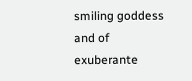smiling goddess and of exuberante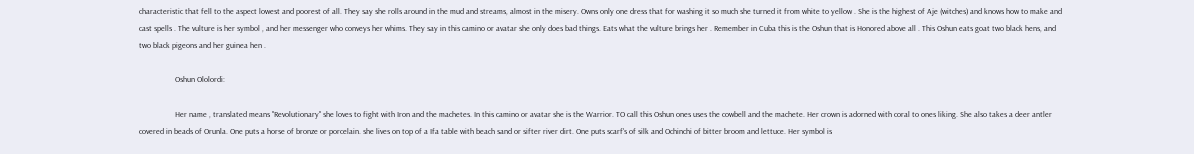characteristic that fell to the aspect lowest and poorest of all. They say she rolls around in the mud and streams, almost in the misery. Owns only one dress that for washing it so much she turned it from white to yellow . She is the highest of Aje (witches) and knows how to make and cast spells . The vulture is her symbol , and her messenger who conveys her whims. They say in this camino or avatar she only does bad things. Eats what the vulture brings her . Remember in Cuba this is the Oshun that is Honored above all . This Oshun eats goat two black hens, and two black pigeons and her guinea hen .

                  Oshun Ololordi:

                  Her name , translated means "Revolutionary" she loves to fight with Iron and the machetes. In this camino or avatar she is the Warrior. TO call this Oshun ones uses the cowbell and the machete. Her crown is adorned with coral to ones liking. She also takes a deer antler covered in beads of Orunla. One puts a horse of bronze or porcelain. she lives on top of a Ifa table with beach sand or sifter river dirt. One puts scarf's of silk and Ochinchi of bitter broom and lettuce. Her symbol is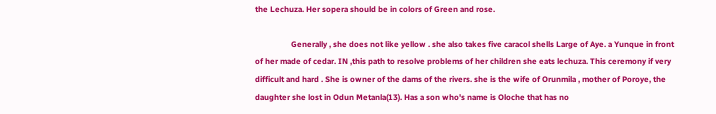the Lechuza. Her sopera should be in colors of Green and rose.

                  Generally , she does not like yellow . she also takes five caracol shells Large of Aye. a Yunque in front of her made of cedar. IN ,this path to resolve problems of her children she eats lechuza. This ceremony if very difficult and hard . She is owner of the dams of the rivers. she is the wife of Orunmila , mother of Poroye, the daughter she lost in Odun Metanla(13). Has a son who's name is Oloche that has no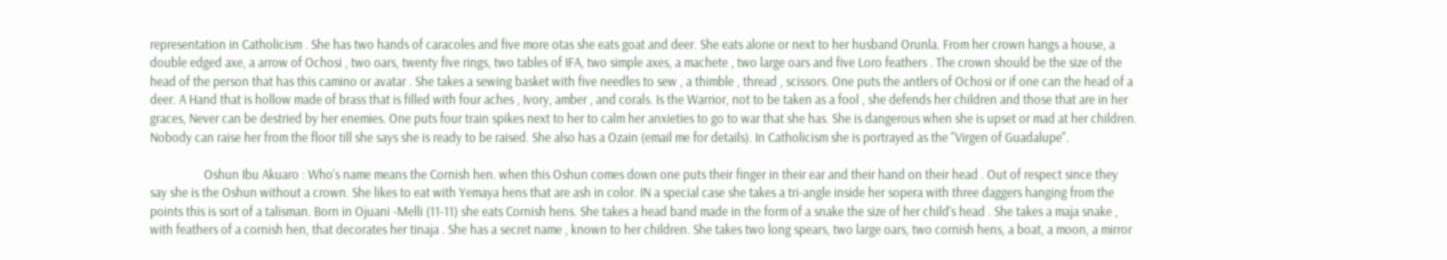representation in Catholicism . She has two hands of caracoles and five more otas she eats goat and deer. She eats alone or next to her husband Orunla. From her crown hangs a house, a double edged axe, a arrow of Ochosi , two oars, twenty five rings, two tables of IFA, two simple axes, a machete , two large oars and five Loro feathers . The crown should be the size of the head of the person that has this camino or avatar . She takes a sewing basket with five needles to sew , a thimble , thread , scissors. One puts the antlers of Ochosi or if one can the head of a deer. A Hand that is hollow made of brass that is filled with four aches , Ivory, amber , and corals. Is the Warrior, not to be taken as a fool , she defends her children and those that are in her graces, Never can be destried by her enemies. One puts four train spikes next to her to calm her anxieties to go to war that she has. She is dangerous when she is upset or mad at her children. Nobody can raise her from the floor till she says she is ready to be raised. She also has a Ozain (email me for details). In Catholicism she is portrayed as the "Virgen of Guadalupe".

                  Oshun Ibu Akuaro : Who's name means the Cornish hen. when this Oshun comes down one puts their finger in their ear and their hand on their head . Out of respect since they say she is the Oshun without a crown. She likes to eat with Yemaya hens that are ash in color. IN a special case she takes a tri-angle inside her sopera with three daggers hanging from the points this is sort of a talisman. Born in Ojuani -Melli (11-11) she eats Cornish hens. She takes a head band made in the form of a snake the size of her child's head . She takes a maja snake , with feathers of a cornish hen, that decorates her tinaja . She has a secret name , known to her children. She takes two long spears, two large oars, two cornish hens, a boat, a moon, a mirror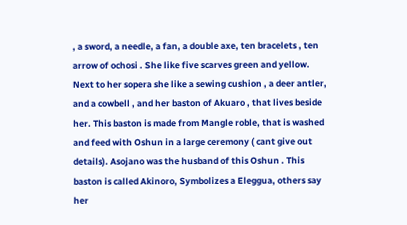, a sword, a needle, a fan, a double axe, ten bracelets , ten arrow of ochosi . She like five scarves green and yellow. Next to her sopera she like a sewing cushion , a deer antler, and a cowbell , and her baston of Akuaro , that lives beside her. This baston is made from Mangle roble, that is washed and feed with Oshun in a large ceremony ( cant give out details). Asojano was the husband of this Oshun . This baston is called Akinoro, Symbolizes a Eleggua, others say her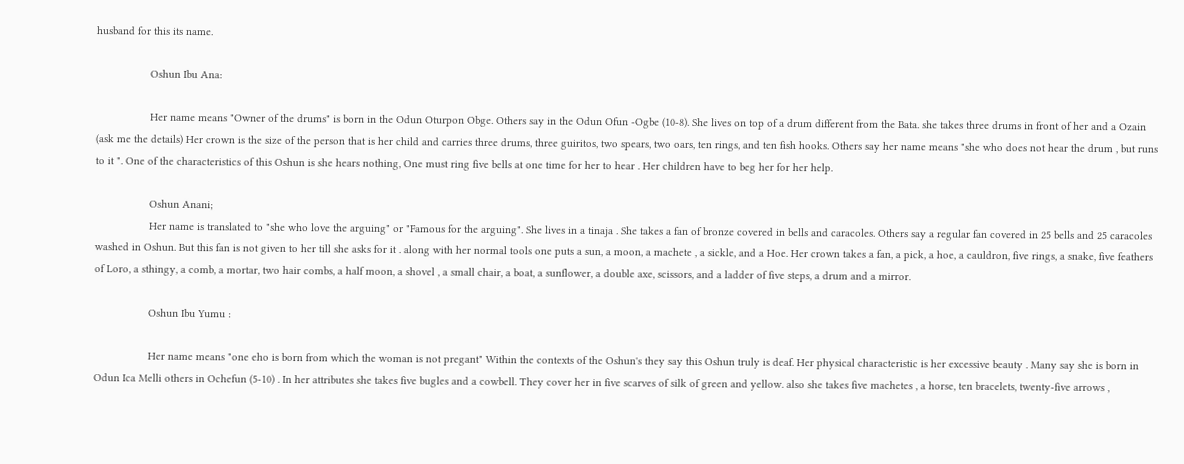husband for this its name.

                  Oshun Ibu Ana:

                  Her name means "Owner of the drums" is born in the Odun Oturpon Obge. Others say in the Odun Ofun -Ogbe (10-8). She lives on top of a drum different from the Bata. she takes three drums in front of her and a Ozain (ask me the details) Her crown is the size of the person that is her child and carries three drums, three guiritos, two spears, two oars, ten rings, and ten fish hooks. Others say her name means "she who does not hear the drum , but runs to it ". One of the characteristics of this Oshun is she hears nothing, One must ring five bells at one time for her to hear . Her children have to beg her for her help.

                  Oshun Anani;
                  Her name is translated to "she who love the arguing" or "Famous for the arguing". She lives in a tinaja . She takes a fan of bronze covered in bells and caracoles. Others say a regular fan covered in 25 bells and 25 caracoles washed in Oshun. But this fan is not given to her till she asks for it . along with her normal tools one puts a sun, a moon, a machete , a sickle, and a Hoe. Her crown takes a fan, a pick, a hoe, a cauldron, five rings, a snake, five feathers of Loro, a sthingy, a comb, a mortar, two hair combs, a half moon, a shovel , a small chair, a boat, a sunflower, a double axe, scissors, and a ladder of five steps, a drum and a mirror.

                  Oshun Ibu Yumu :

                  Her name means "one eho is born from which the woman is not pregant" Within the contexts of the Oshun's they say this Oshun truly is deaf. Her physical characteristic is her excessive beauty . Many say she is born in Odun Ica Melli others in Ochefun (5-10) . In her attributes she takes five bugles and a cowbell. They cover her in five scarves of silk of green and yellow. also she takes five machetes , a horse, ten bracelets, twenty-five arrows ,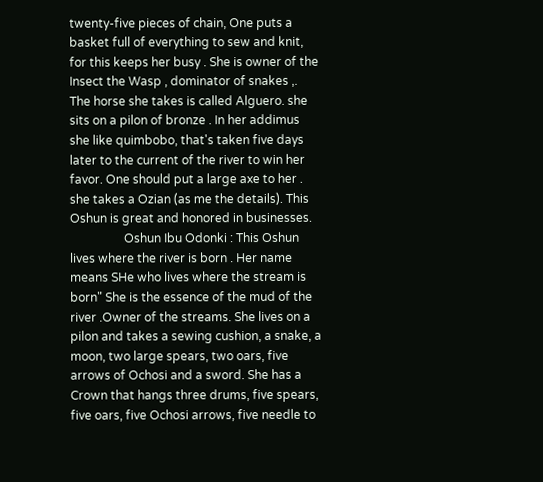twenty-five pieces of chain, One puts a basket full of everything to sew and knit, for this keeps her busy . She is owner of the Insect the Wasp , dominator of snakes ,. The horse she takes is called Alguero. she sits on a pilon of bronze . In her addimus she like quimbobo, that's taken five days later to the current of the river to win her favor. One should put a large axe to her . she takes a Ozian (as me the details). This Oshun is great and honored in businesses.
                  Oshun Ibu Odonki : This Oshun lives where the river is born . Her name means SHe who lives where the stream is born" She is the essence of the mud of the river .Owner of the streams. She lives on a pilon and takes a sewing cushion, a snake, a moon, two large spears, two oars, five arrows of Ochosi and a sword. She has a Crown that hangs three drums, five spears, five oars, five Ochosi arrows, five needle to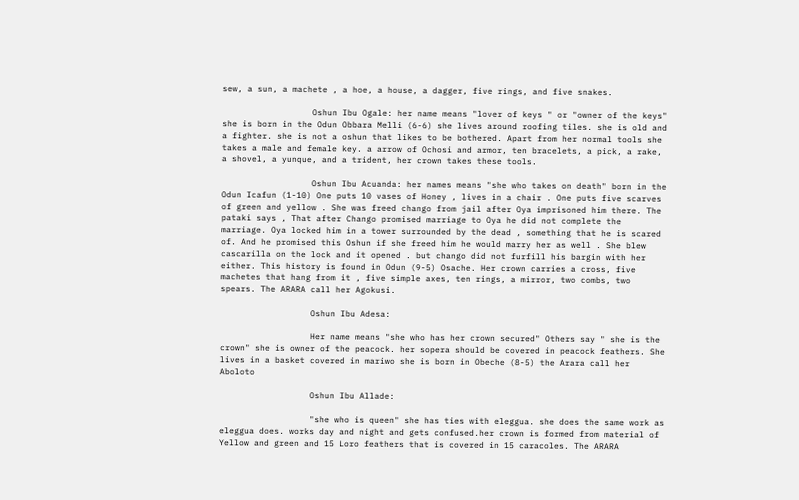sew, a sun, a machete , a hoe, a house, a dagger, five rings, and five snakes.

                  Oshun Ibu Ogale: her name means "lover of keys " or "owner of the keys" she is born in the Odun Obbara Melli (6-6) she lives around roofing tiles. she is old and a fighter. she is not a oshun that likes to be bothered. Apart from her normal tools she takes a male and female key. a arrow of Ochosi and armor, ten bracelets, a pick, a rake, a shovel, a yunque, and a trident, her crown takes these tools.

                  Oshun Ibu Acuanda: her names means "she who takes on death" born in the Odun Icafun (1-10) One puts 10 vases of Honey , lives in a chair . One puts five scarves of green and yellow . She was freed chango from jail after Oya imprisoned him there. The pataki says , That after Chango promised marriage to Oya he did not complete the marriage. Oya locked him in a tower surrounded by the dead , something that he is scared of. And he promised this Oshun if she freed him he would marry her as well . She blew cascarilla on the lock and it opened . but chango did not furfill his bargin with her either. This history is found in Odun (9-5) Osache. Her crown carries a cross, five machetes that hang from it , five simple axes, ten rings, a mirror, two combs, two spears. The ARARA call her Agokusi.

                  Oshun Ibu Adesa:

                  Her name means "she who has her crown secured" Others say " she is the crown" she is owner of the peacock. her sopera should be covered in peacock feathers. She lives in a basket covered in mariwo she is born in Obeche (8-5) the Arara call her Aboloto

                  Oshun Ibu Allade:

                  "she who is queen" she has ties with eleggua. she does the same work as eleggua does. works day and night and gets confused.her crown is formed from material of Yellow and green and 15 Loro feathers that is covered in 15 caracoles. The ARARA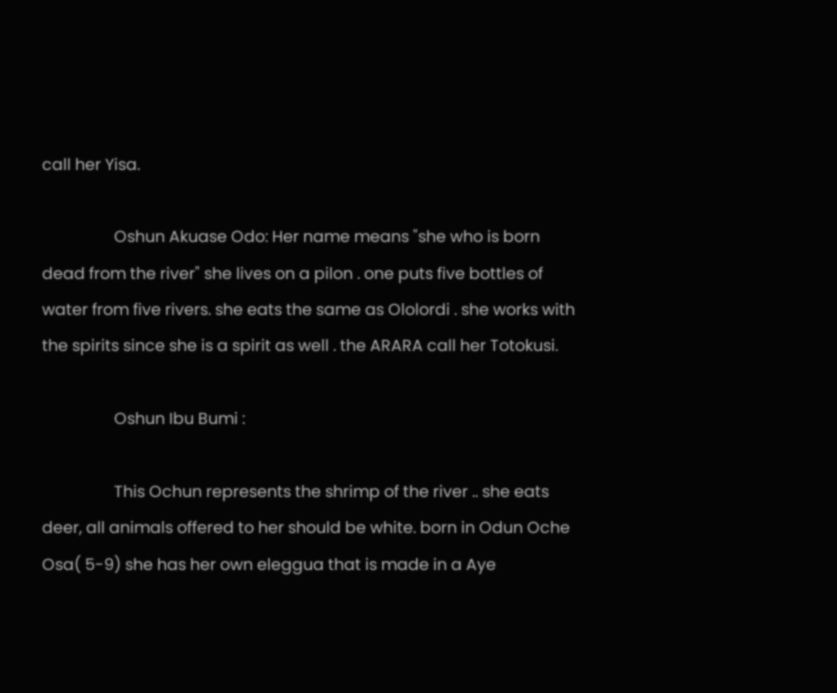call her Yisa.

                  Oshun Akuase Odo: Her name means "she who is born dead from the river" she lives on a pilon . one puts five bottles of water from five rivers. she eats the same as Ololordi . she works with the spirits since she is a spirit as well . the ARARA call her Totokusi.

                  Oshun Ibu Bumi :

                  This Ochun represents the shrimp of the river .. she eats deer, all animals offered to her should be white. born in Odun Oche Osa( 5-9) she has her own eleggua that is made in a Aye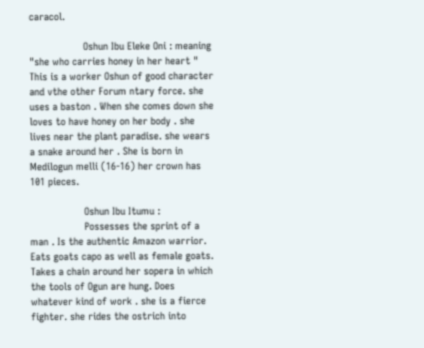caracol.

                  Oshun Ibu Eleke Oni : meaning "she who carries honey in her heart " This is a worker Oshun of good character and vthe other Forum ntary force. she uses a baston . When she comes down she loves to have honey on her body . she lives near the plant paradise. she wears a snake around her . She is born in Medilogun melli (16-16) her crown has 101 pieces.

                  Oshun Ibu Itumu :
                  Possesses the sprint of a man . Is the authentic Amazon warrior. Eats goats capo as well as female goats. Takes a chain around her sopera in which the tools of Ogun are hung. Does whatever kind of work . she is a fierce fighter. she rides the ostrich into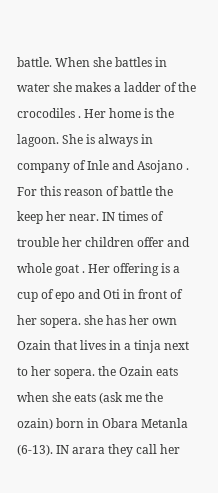battle. When she battles in water she makes a ladder of the crocodiles . Her home is the lagoon. She is always in company of Inle and Asojano . For this reason of battle the keep her near. IN times of trouble her children offer and whole goat . Her offering is a cup of epo and Oti in front of her sopera. she has her own Ozain that lives in a tinja next to her sopera. the Ozain eats when she eats (ask me the ozain) born in Obara Metanla (6-13). IN arara they call her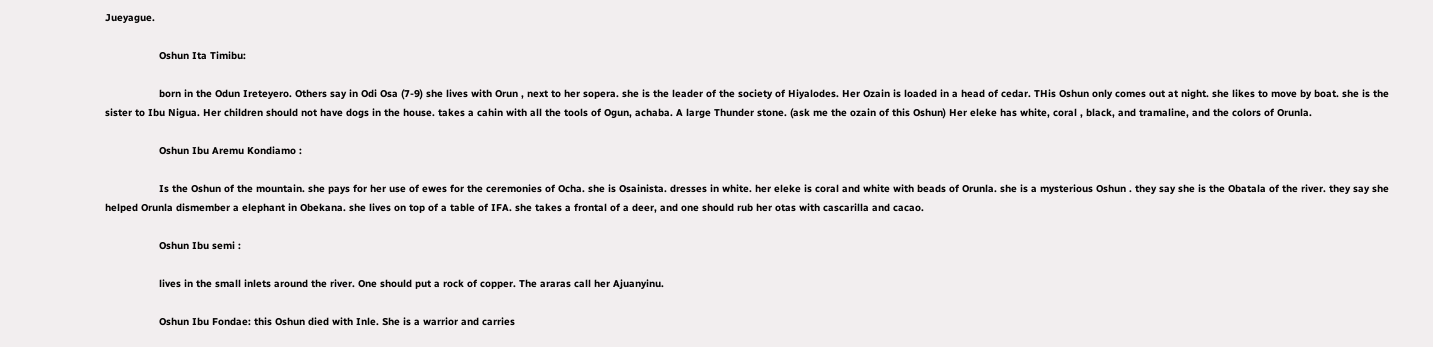Jueyague.

                  Oshun Ita Timibu:

                  born in the Odun Ireteyero. Others say in Odi Osa (7-9) she lives with Orun , next to her sopera. she is the leader of the society of Hiyalodes. Her Ozain is loaded in a head of cedar. THis Oshun only comes out at night. she likes to move by boat. she is the sister to Ibu Nigua. Her children should not have dogs in the house. takes a cahin with all the tools of Ogun, achaba. A large Thunder stone. (ask me the ozain of this Oshun) Her eleke has white, coral , black, and tramaline, and the colors of Orunla.

                  Oshun Ibu Aremu Kondiamo :

                  Is the Oshun of the mountain. she pays for her use of ewes for the ceremonies of Ocha. she is Osainista. dresses in white. her eleke is coral and white with beads of Orunla. she is a mysterious Oshun . they say she is the Obatala of the river. they say she helped Orunla dismember a elephant in Obekana. she lives on top of a table of IFA. she takes a frontal of a deer, and one should rub her otas with cascarilla and cacao.

                  Oshun Ibu semi :

                  lives in the small inlets around the river. One should put a rock of copper. The araras call her Ajuanyinu.

                  Oshun Ibu Fondae: this Oshun died with Inle. She is a warrior and carries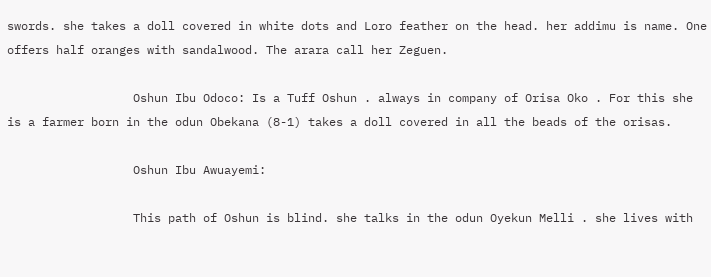swords. she takes a doll covered in white dots and Loro feather on the head. her addimu is name. One offers half oranges with sandalwood. The arara call her Zeguen.

                  Oshun Ibu Odoco: Is a Tuff Oshun . always in company of Orisa Oko . For this she is a farmer born in the odun Obekana (8-1) takes a doll covered in all the beads of the orisas.

                  Oshun Ibu Awuayemi:

                  This path of Oshun is blind. she talks in the odun Oyekun Melli . she lives with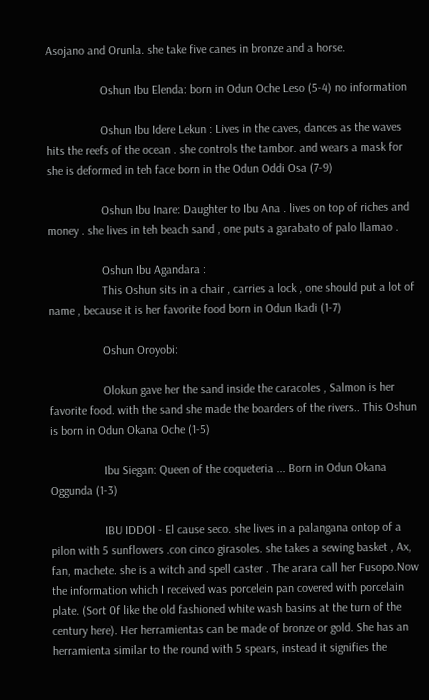Asojano and Orunla. she take five canes in bronze and a horse.

                  Oshun Ibu Elenda: born in Odun Oche Leso (5-4) no information

                  Oshun Ibu Idere Lekun : Lives in the caves, dances as the waves hits the reefs of the ocean . she controls the tambor. and wears a mask for she is deformed in teh face born in the Odun Oddi Osa (7-9)

                  Oshun Ibu Inare: Daughter to Ibu Ana . lives on top of riches and money . she lives in teh beach sand , one puts a garabato of palo llamao .

                  Oshun Ibu Agandara :
                  This Oshun sits in a chair , carries a lock , one should put a lot of name , because it is her favorite food born in Odun Ikadi (1-7)

                  Oshun Oroyobi:

                  Olokun gave her the sand inside the caracoles , Salmon is her favorite food. with the sand she made the boarders of the rivers.. This Oshun is born in Odun Okana Oche (1-5)

                  Ibu Siegan: Queen of the coqueteria ... Born in Odun Okana Oggunda (1-3)

                  IBU IDDOI - El cause seco. she lives in a palangana ontop of a pilon with 5 sunflowers .con cinco girasoles. she takes a sewing basket , Ax, fan, machete. she is a witch and spell caster . The arara call her Fusopo.Now the information which I received was porcelein pan covered with porcelain plate. (Sort 0f like the old fashioned white wash basins at the turn of the century here). Her herramientas can be made of bronze or gold. She has an herramienta similar to the round with 5 spears, instead it signifies the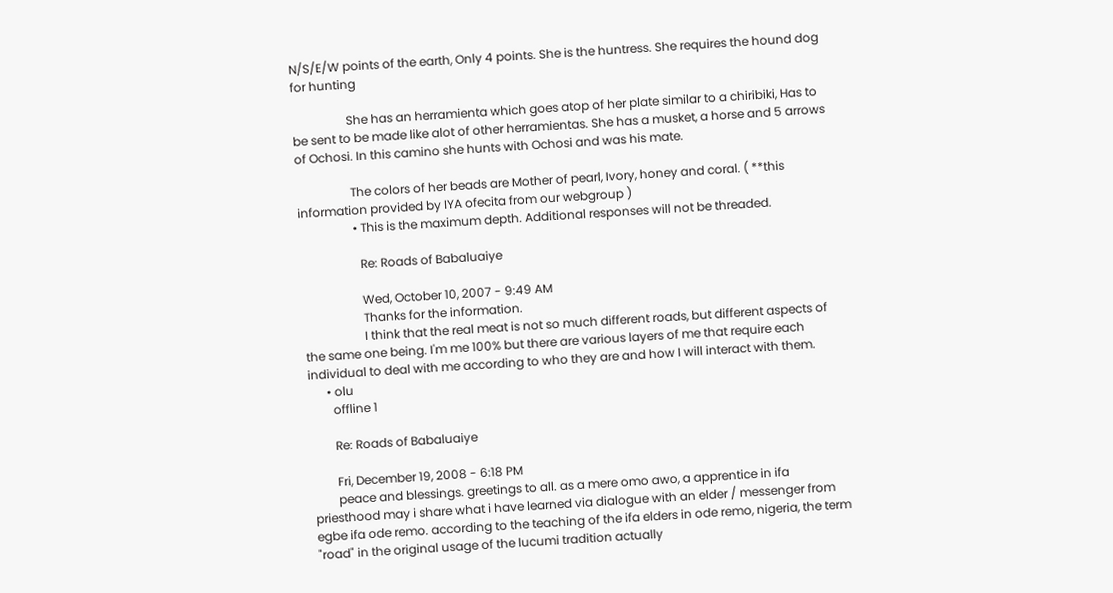N/S/E/W points of the earth, Only 4 points. She is the huntress. She requires the hound dog for hunting

                  She has an herramienta which goes atop of her plate similar to a chiribiki, Has to be sent to be made like alot of other herramientas. She has a musket, a horse and 5 arrows of Ochosi. In this camino she hunts with Ochosi and was his mate.

                  The colors of her beads are Mother of pearl, Ivory, honey and coral. ( **this information provided by IYA ofecita from our webgroup )
                  • This is the maximum depth. Additional responses will not be threaded.

                    Re: Roads of Babaluaiye

                    Wed, October 10, 2007 - 9:49 AM
                    Thanks for the information.
                    I think that the real meat is not so much different roads, but different aspects of the same one being. I'm me 100% but there are various layers of me that require each individual to deal with me according to who they are and how I will interact with them.
      • olu
        offline 1

        Re: Roads of Babaluaiye

        Fri, December 19, 2008 - 6:18 PM
        peace and blessings. greetings to all. as a mere omo awo, a apprentice in ifa priesthood may i share what i have learned via dialogue with an elder / messenger from egbe ifa ode remo. according to the teaching of the ifa elders in ode remo, nigeria, the term "road" in the original usage of the lucumi tradition actually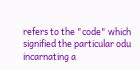refers to the "code" which signified the particular odu incarnating a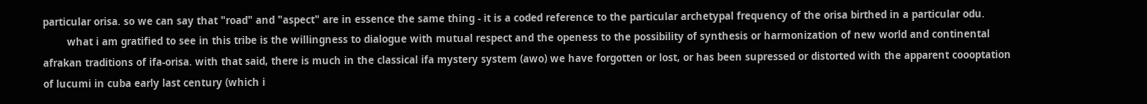particular orisa. so we can say that "road" and "aspect" are in essence the same thing - it is a coded reference to the particular archetypal frequency of the orisa birthed in a particular odu.
        what i am gratified to see in this tribe is the willingness to dialogue with mutual respect and the openess to the possibility of synthesis or harmonization of new world and continental afrakan traditions of ifa-orisa. with that said, there is much in the classical ifa mystery system (awo) we have forgotten or lost, or has been supressed or distorted with the apparent coooptation of lucumi in cuba early last century (which i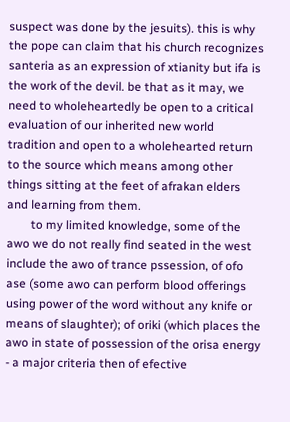suspect was done by the jesuits). this is why the pope can claim that his church recognizes santeria as an expression of xtianity but ifa is the work of the devil. be that as it may, we need to wholeheartedly be open to a critical evaluation of our inherited new world tradition and open to a wholehearted return to the source which means among other things sitting at the feet of afrakan elders and learning from them.
        to my limited knowledge, some of the awo we do not really find seated in the west include the awo of trance pssession, of ofo ase (some awo can perform blood offerings using power of the word without any knife or means of slaughter); of oriki (which places the awo in state of possession of the orisa energy - a major criteria then of efective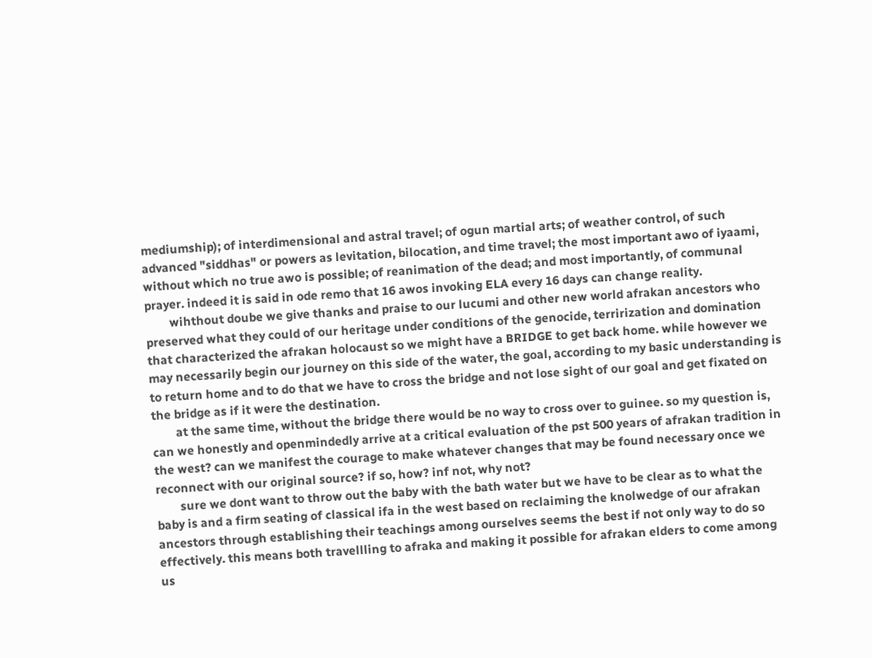mediumship); of interdimensional and astral travel; of ogun martial arts; of weather control, of such advanced "siddhas" or powers as levitation, bilocation, and time travel; the most important awo of iyaami, without which no true awo is possible; of reanimation of the dead; and most importantly, of communal prayer. indeed it is said in ode remo that 16 awos invoking ELA every 16 days can change reality.
        wihthout doube we give thanks and praise to our lucumi and other new world afrakan ancestors who preserved what they could of our heritage under conditions of the genocide, terrirization and domination that characterized the afrakan holocaust so we might have a BRIDGE to get back home. while however we may necessarily begin our journey on this side of the water, the goal, according to my basic understanding is to return home and to do that we have to cross the bridge and not lose sight of our goal and get fixated on the bridge as if it were the destination.
        at the same time, without the bridge there would be no way to cross over to guinee. so my question is, can we honestly and openmindedly arrive at a critical evaluation of the pst 500 years of afrakan tradition in the west? can we manifest the courage to make whatever changes that may be found necessary once we reconnect with our original source? if so, how? inf not, why not?
        sure we dont want to throw out the baby with the bath water but we have to be clear as to what the baby is and a firm seating of classical ifa in the west based on reclaiming the knolwedge of our afrakan ancestors through establishing their teachings among ourselves seems the best if not only way to do so effectively. this means both travellling to afraka and making it possible for afrakan elders to come among us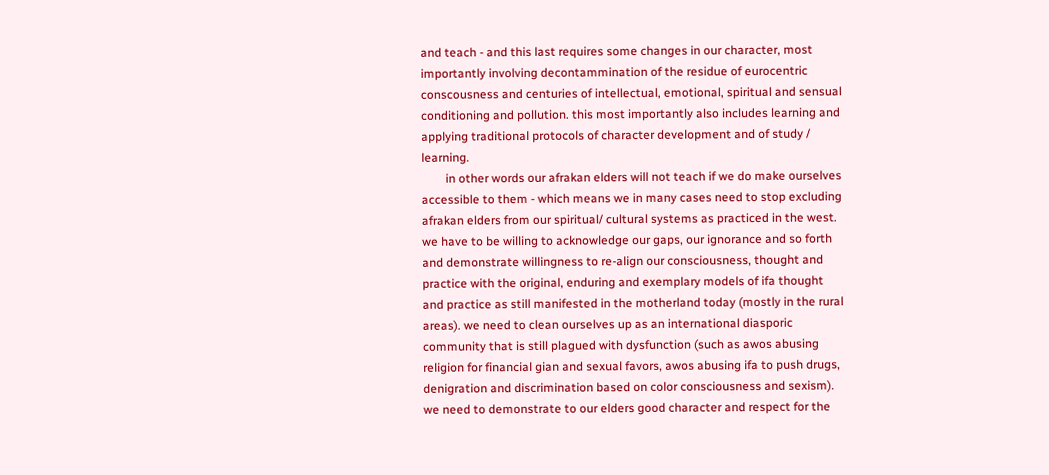and teach - and this last requires some changes in our character, most importantly involving decontammination of the residue of eurocentric conscousness and centuries of intellectual, emotional, spiritual and sensual conditioning and pollution. this most importantly also includes learning and applying traditional protocols of character development and of study / learning.
        in other words our afrakan elders will not teach if we do make ourselves accessible to them - which means we in many cases need to stop excluding afrakan elders from our spiritual/ cultural systems as practiced in the west. we have to be willing to acknowledge our gaps, our ignorance and so forth and demonstrate willingness to re-align our consciousness, thought and practice with the original, enduring and exemplary models of ifa thought and practice as still manifested in the motherland today (mostly in the rural areas). we need to clean ourselves up as an international diasporic community that is still plagued with dysfunction (such as awos abusing religion for financial gian and sexual favors, awos abusing ifa to push drugs, denigration and discrimination based on color consciousness and sexism). we need to demonstrate to our elders good character and respect for the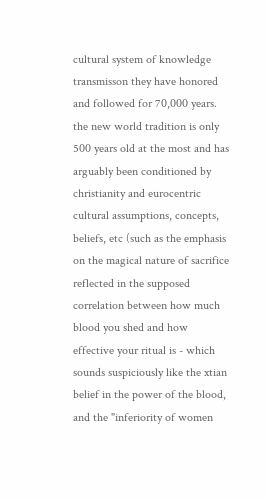cultural system of knowledge transmisson they have honored and followed for 70,000 years. the new world tradition is only 500 years old at the most and has arguably been conditioned by christianity and eurocentric cultural assumptions, concepts, beliefs, etc (such as the emphasis on the magical nature of sacrifice reflected in the supposed correlation between how much blood you shed and how effective your ritual is - which sounds suspiciously like the xtian belief in the power of the blood, and the "inferiority of women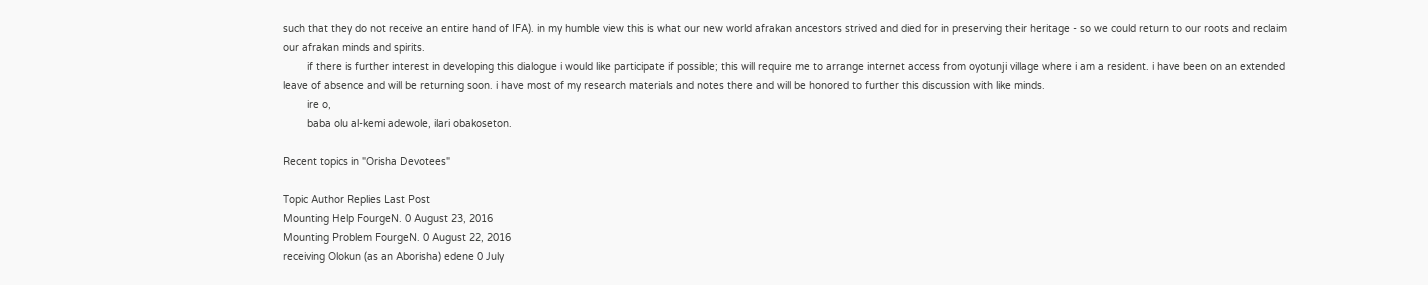such that they do not receive an entire hand of IFA). in my humble view this is what our new world afrakan ancestors strived and died for in preserving their heritage - so we could return to our roots and reclaim our afrakan minds and spirits.
        if there is further interest in developing this dialogue i would like participate if possible; this will require me to arrange internet access from oyotunji village where i am a resident. i have been on an extended leave of absence and will be returning soon. i have most of my research materials and notes there and will be honored to further this discussion with like minds.
        ire o,
        baba olu al-kemi adewole, ilari obakoseton.

Recent topics in "Orisha Devotees"

Topic Author Replies Last Post
Mounting Help FourgeN. 0 August 23, 2016
Mounting Problem FourgeN. 0 August 22, 2016
receiving Olokun (as an Aborisha) edene 0 July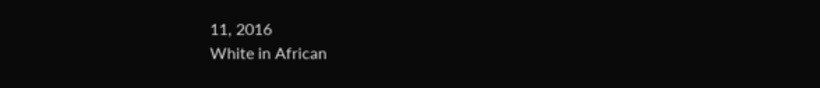11, 2016
White in African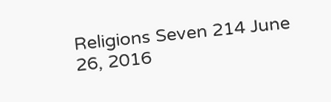Religions Seven 214 June 26, 2016